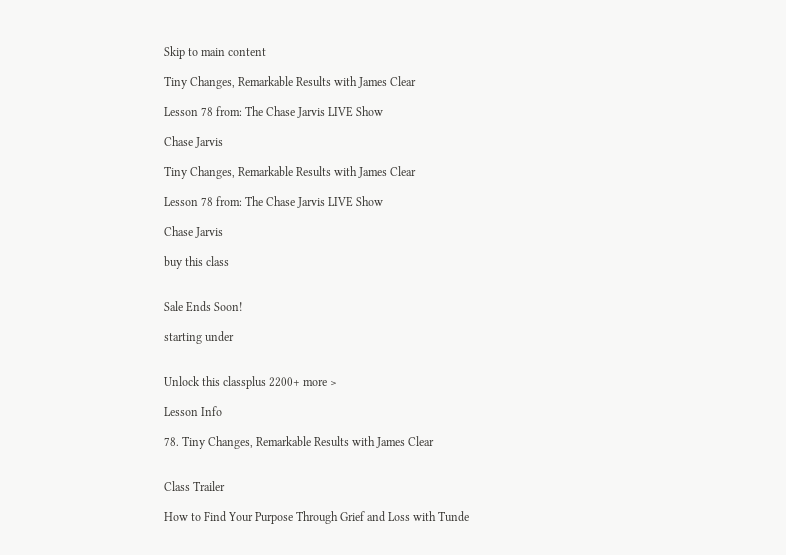Skip to main content

Tiny Changes, Remarkable Results with James Clear

Lesson 78 from: The Chase Jarvis LIVE Show

Chase Jarvis

Tiny Changes, Remarkable Results with James Clear

Lesson 78 from: The Chase Jarvis LIVE Show

Chase Jarvis

buy this class


Sale Ends Soon!

starting under


Unlock this classplus 2200+ more >

Lesson Info

78. Tiny Changes, Remarkable Results with James Clear


Class Trailer

How to Find Your Purpose Through Grief and Loss with Tunde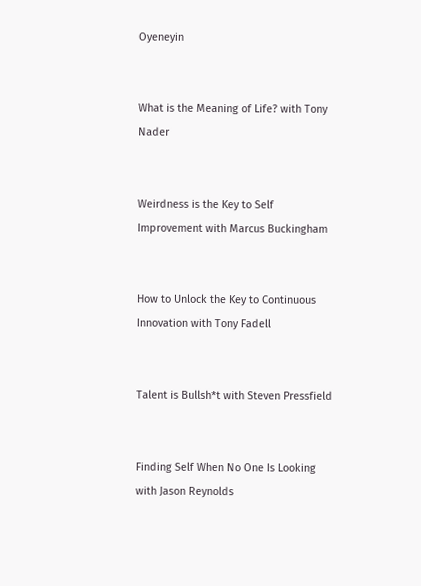Oyeneyin


What is the Meaning of Life? with Tony Nader


Weirdness is the Key to Self Improvement with Marcus Buckingham


How to Unlock the Key to Continuous Innovation with Tony Fadell


Talent is Bullsh*t with Steven Pressfield


Finding Self When No One Is Looking with Jason Reynolds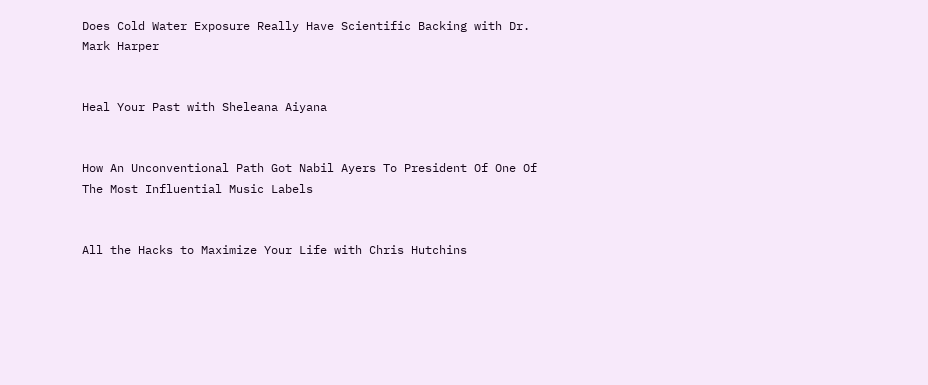Does Cold Water Exposure Really Have Scientific Backing with Dr. Mark Harper


Heal Your Past with Sheleana Aiyana


How An Unconventional Path Got Nabil Ayers To President Of One Of The Most Influential Music Labels


All the Hacks to Maximize Your Life with Chris Hutchins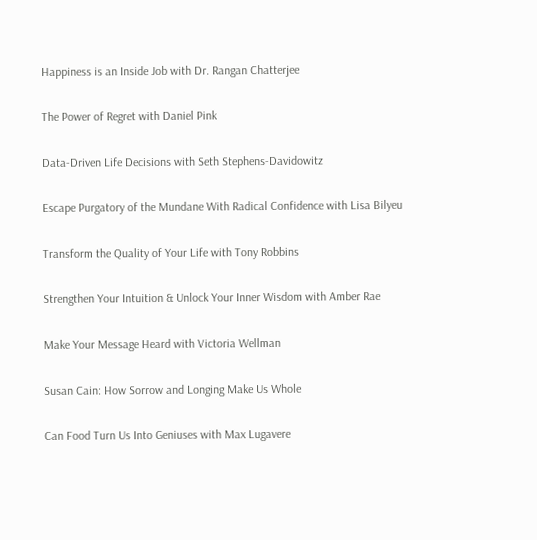Happiness is an Inside Job with Dr. Rangan Chatterjee


The Power of Regret with Daniel Pink


Data-Driven Life Decisions with Seth Stephens-Davidowitz


Escape Purgatory of the Mundane With Radical Confidence with Lisa Bilyeu


Transform the Quality of Your Life with Tony Robbins


Strengthen Your Intuition & Unlock Your Inner Wisdom with Amber Rae


Make Your Message Heard with Victoria Wellman


Susan Cain: How Sorrow and Longing Make Us Whole


Can Food Turn Us Into Geniuses with Max Lugavere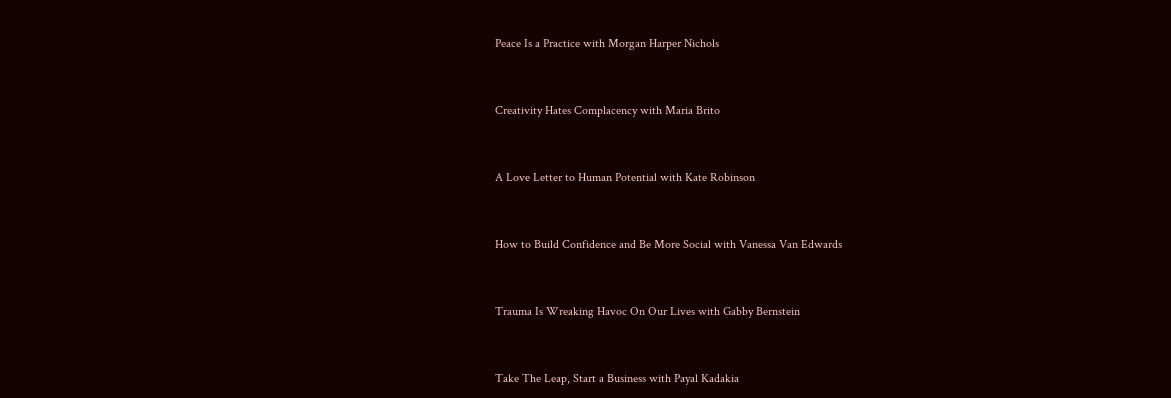Peace Is a Practice with Morgan Harper Nichols


Creativity Hates Complacency with Maria Brito


A Love Letter to Human Potential with Kate Robinson


How to Build Confidence and Be More Social with Vanessa Van Edwards


Trauma Is Wreaking Havoc On Our Lives with Gabby Bernstein


Take The Leap, Start a Business with Payal Kadakia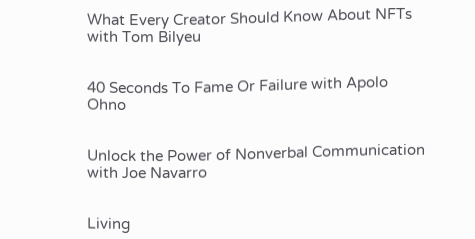What Every Creator Should Know About NFTs with Tom Bilyeu


40 Seconds To Fame Or Failure with Apolo Ohno


Unlock the Power of Nonverbal Communication with Joe Navarro


Living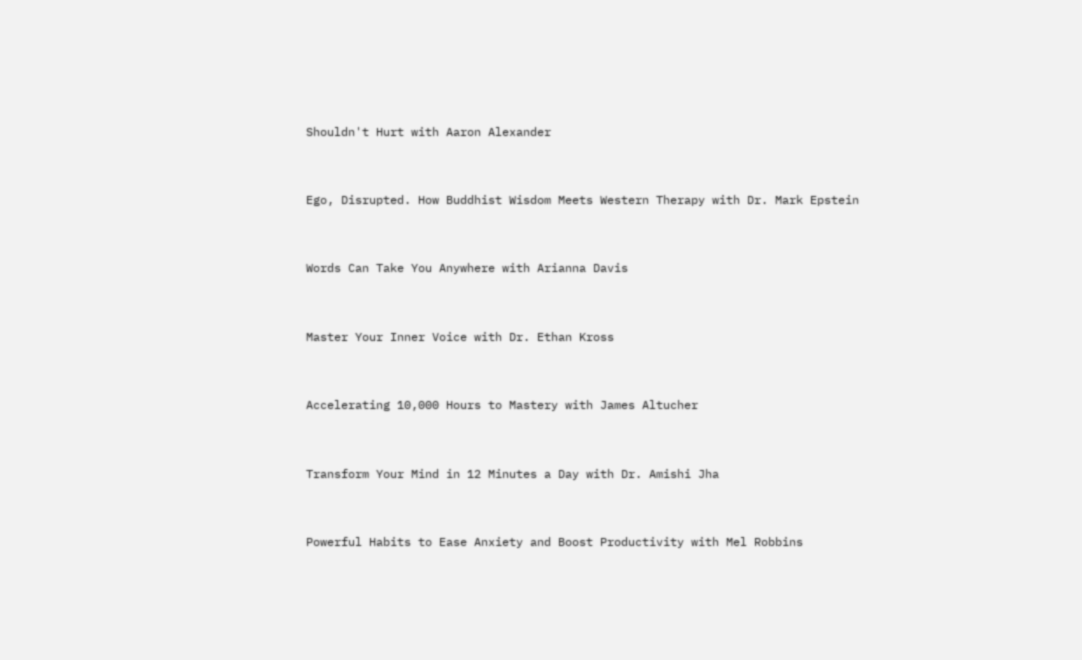Shouldn't Hurt with Aaron Alexander


Ego, Disrupted. How Buddhist Wisdom Meets Western Therapy with Dr. Mark Epstein


Words Can Take You Anywhere with Arianna Davis


Master Your Inner Voice with Dr. Ethan Kross


Accelerating 10,000 Hours to Mastery with James Altucher


Transform Your Mind in 12 Minutes a Day with Dr. Amishi Jha


Powerful Habits to Ease Anxiety and Boost Productivity with Mel Robbins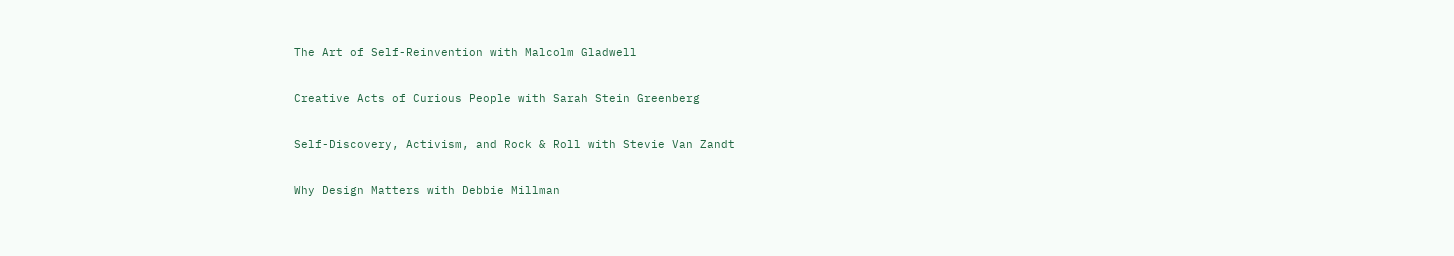The Art of Self-Reinvention with Malcolm Gladwell


Creative Acts of Curious People with Sarah Stein Greenberg


Self-Discovery, Activism, and Rock & Roll with Stevie Van Zandt


Why Design Matters with Debbie Millman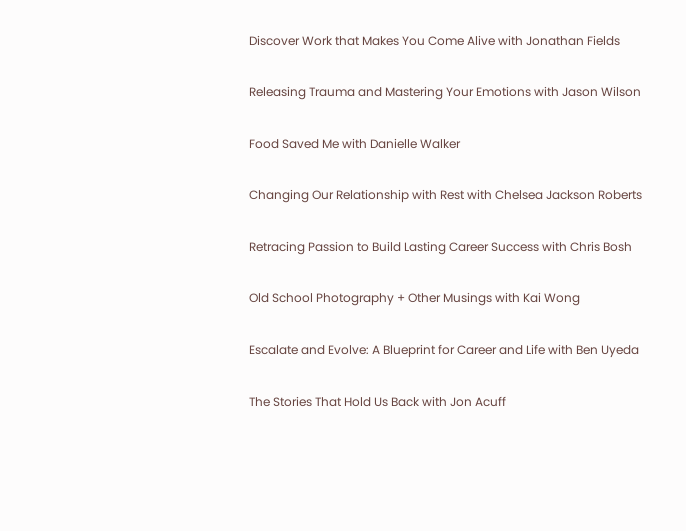Discover Work that Makes You Come Alive with Jonathan Fields


Releasing Trauma and Mastering Your Emotions with Jason Wilson


Food Saved Me with Danielle Walker


Changing Our Relationship with Rest with Chelsea Jackson Roberts


Retracing Passion to Build Lasting Career Success with Chris Bosh


Old School Photography + Other Musings with Kai Wong


Escalate and Evolve: A Blueprint for Career and Life with Ben Uyeda


The Stories That Hold Us Back with Jon Acuff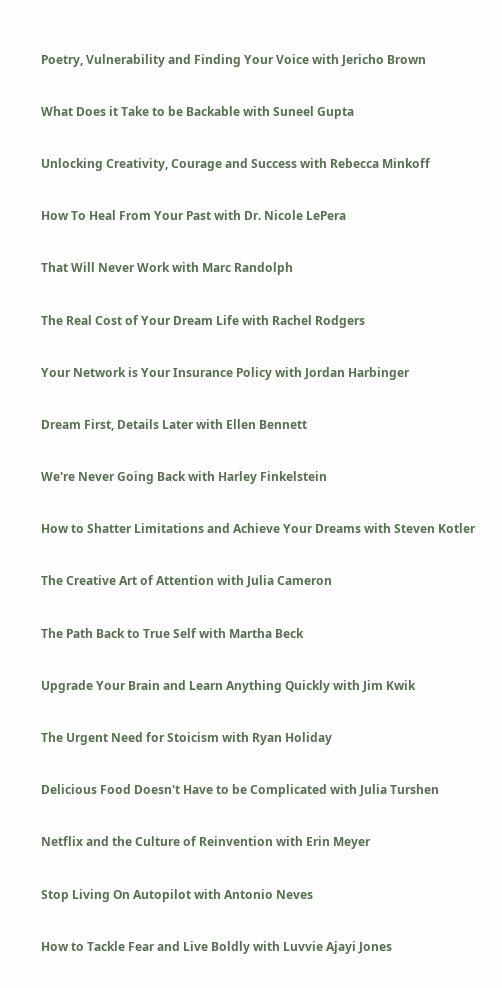Poetry, Vulnerability and Finding Your Voice with Jericho Brown


What Does it Take to be Backable with Suneel Gupta


Unlocking Creativity, Courage and Success with Rebecca Minkoff


How To Heal From Your Past with Dr. Nicole LePera


That Will Never Work with Marc Randolph


The Real Cost of Your Dream Life with Rachel Rodgers


Your Network is Your Insurance Policy with Jordan Harbinger


Dream First, Details Later with Ellen Bennett


We're Never Going Back with Harley Finkelstein


How to Shatter Limitations and Achieve Your Dreams with Steven Kotler


The Creative Art of Attention with Julia Cameron


The Path Back to True Self with Martha Beck


Upgrade Your Brain and Learn Anything Quickly with Jim Kwik


The Urgent Need for Stoicism with Ryan Holiday


Delicious Food Doesn't Have to be Complicated with Julia Turshen


Netflix and the Culture of Reinvention with Erin Meyer


Stop Living On Autopilot with Antonio Neves


How to Tackle Fear and Live Boldly with Luvvie Ajayi Jones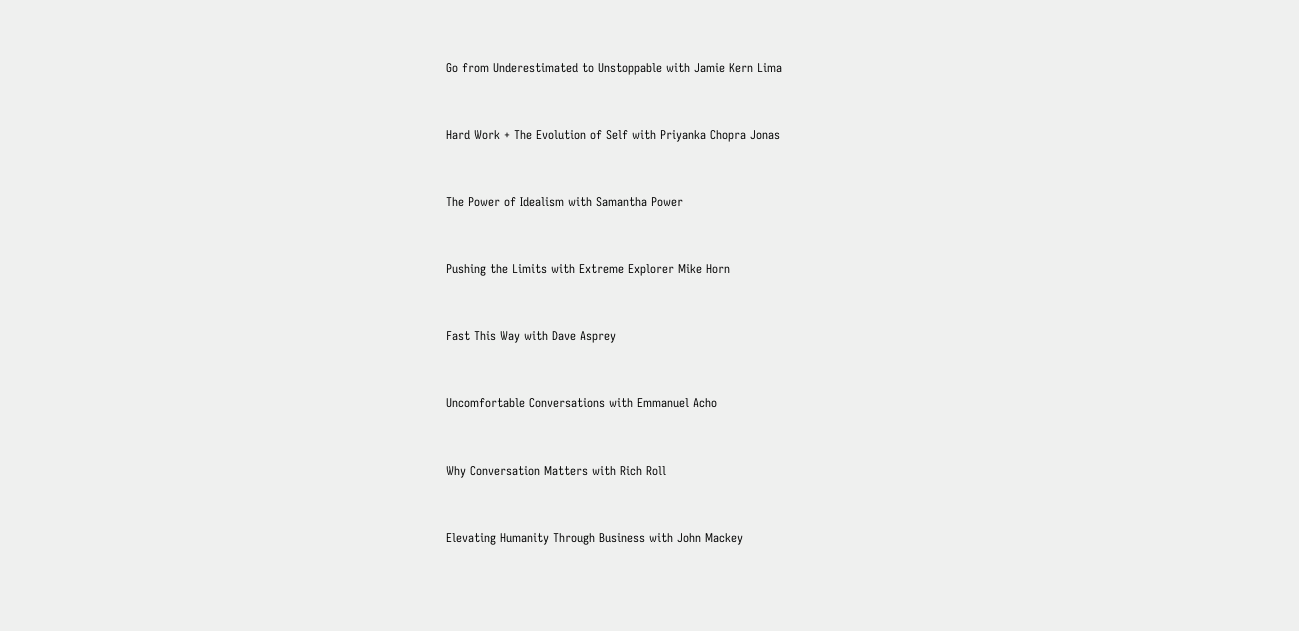Go from Underestimated to Unstoppable with Jamie Kern Lima


Hard Work + The Evolution of Self with Priyanka Chopra Jonas


The Power of Idealism with Samantha Power


Pushing the Limits with Extreme Explorer Mike Horn


Fast This Way with Dave Asprey


Uncomfortable Conversations with Emmanuel Acho


Why Conversation Matters with Rich Roll


Elevating Humanity Through Business with John Mackey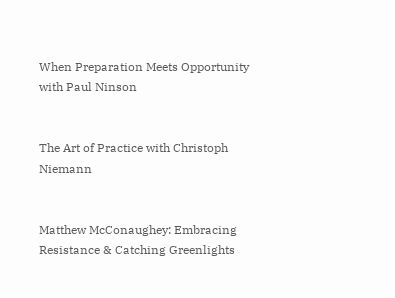When Preparation Meets Opportunity with Paul Ninson


The Art of Practice with Christoph Niemann


Matthew McConaughey: Embracing Resistance & Catching Greenlights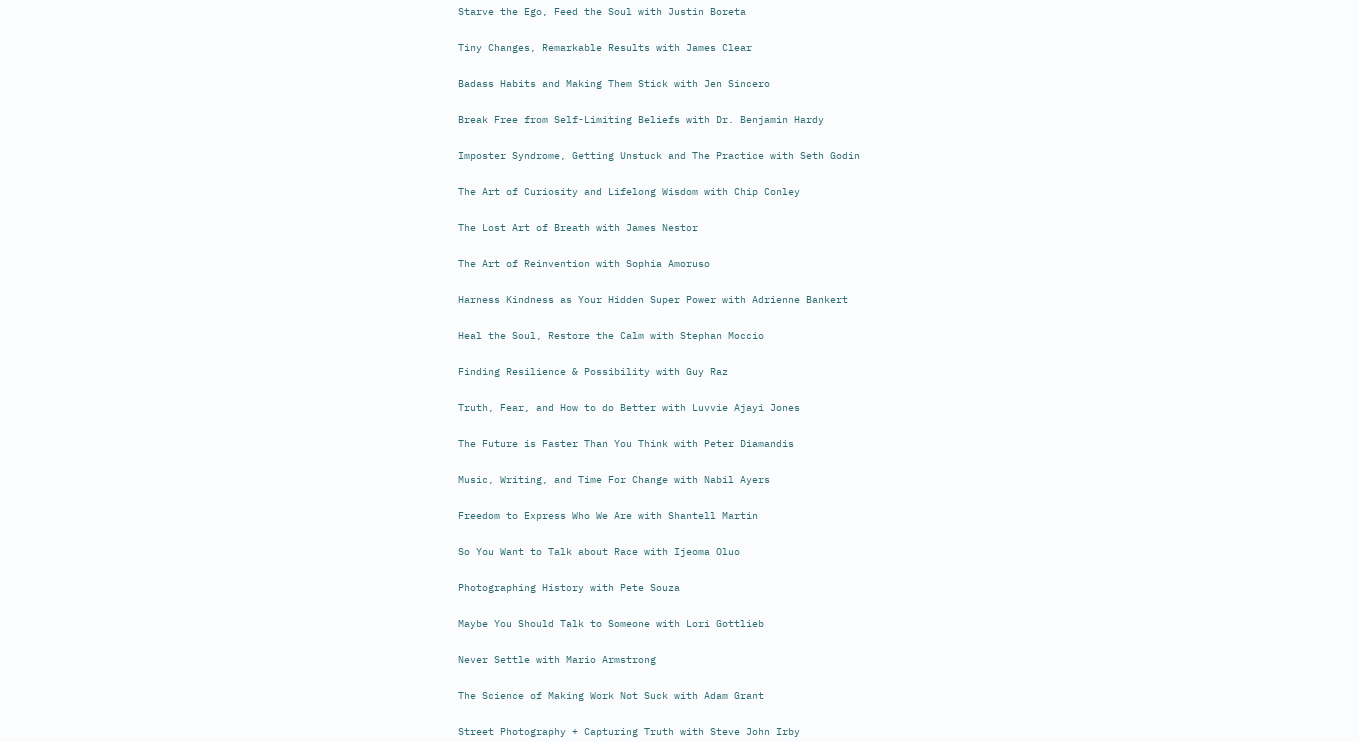Starve the Ego, Feed the Soul with Justin Boreta


Tiny Changes, Remarkable Results with James Clear


Badass Habits and Making Them Stick with Jen Sincero


Break Free from Self-Limiting Beliefs with Dr. Benjamin Hardy


Imposter Syndrome, Getting Unstuck and The Practice with Seth Godin


The Art of Curiosity and Lifelong Wisdom with Chip Conley


The Lost Art of Breath with James Nestor


The Art of Reinvention with Sophia Amoruso


Harness Kindness as Your Hidden Super Power with Adrienne Bankert


Heal the Soul, Restore the Calm with Stephan Moccio


Finding Resilience & Possibility with Guy Raz


Truth, Fear, and How to do Better with Luvvie Ajayi Jones


The Future is Faster Than You Think with Peter Diamandis


Music, Writing, and Time For Change with Nabil Ayers


Freedom to Express Who We Are with Shantell Martin


So You Want to Talk about Race with Ijeoma Oluo


Photographing History with Pete Souza


Maybe You Should Talk to Someone with Lori Gottlieb


Never Settle with Mario Armstrong


The Science of Making Work Not Suck with Adam Grant


Street Photography + Capturing Truth with Steve John Irby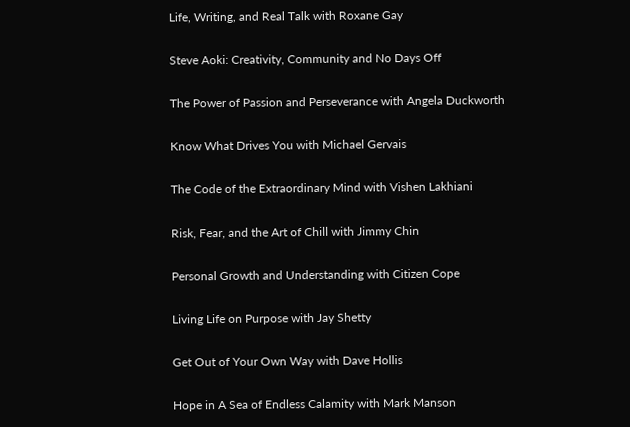Life, Writing, and Real Talk with Roxane Gay


Steve Aoki: Creativity, Community and No Days Off


The Power of Passion and Perseverance with Angela Duckworth


Know What Drives You with Michael Gervais


The Code of the Extraordinary Mind with Vishen Lakhiani


Risk, Fear, and the Art of Chill with Jimmy Chin


Personal Growth and Understanding with Citizen Cope


Living Life on Purpose with Jay Shetty


Get Out of Your Own Way with Dave Hollis


Hope in A Sea of Endless Calamity with Mark Manson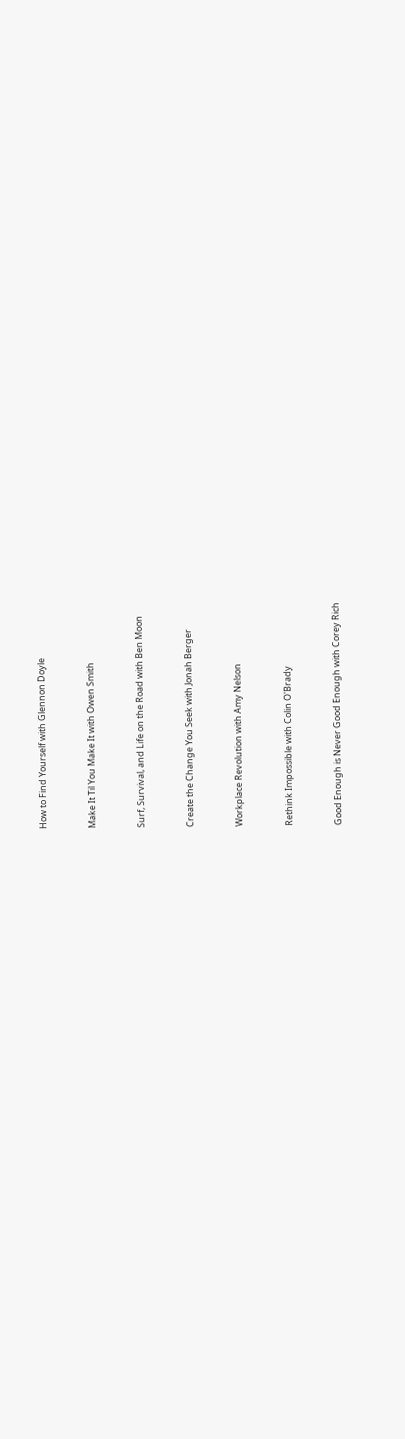How to Find Yourself with Glennon Doyle


Make It Til You Make It with Owen Smith


Surf, Survival, and Life on the Road with Ben Moon


Create the Change You Seek with Jonah Berger


Workplace Revolution with Amy Nelson


Rethink Impossible with Colin O'Brady


Good Enough is Never Good Enough with Corey Rich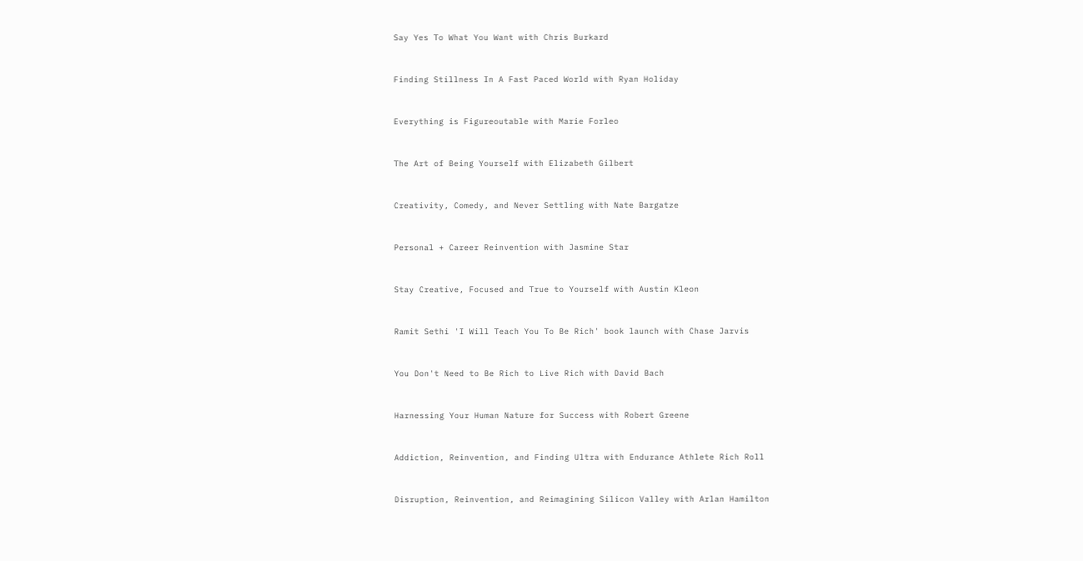Say Yes To What You Want with Chris Burkard


Finding Stillness In A Fast Paced World with Ryan Holiday


Everything is Figureoutable with Marie Forleo


The Art of Being Yourself with Elizabeth Gilbert


Creativity, Comedy, and Never Settling with Nate Bargatze


Personal + Career Reinvention with Jasmine Star


Stay Creative, Focused and True to Yourself with Austin Kleon


Ramit Sethi 'I Will Teach You To Be Rich' book launch with Chase Jarvis


You Don't Need to Be Rich to Live Rich with David Bach


Harnessing Your Human Nature for Success with Robert Greene


Addiction, Reinvention, and Finding Ultra with Endurance Athlete Rich Roll


Disruption, Reinvention, and Reimagining Silicon Valley with Arlan Hamilton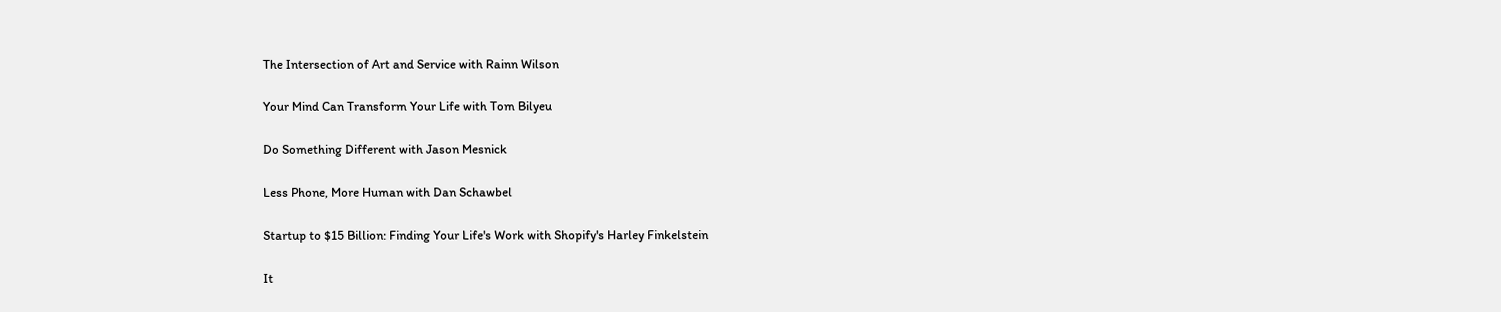The Intersection of Art and Service with Rainn Wilson


Your Mind Can Transform Your Life with Tom Bilyeu


Do Something Different with Jason Mesnick


Less Phone, More Human with Dan Schawbel


Startup to $15 Billion: Finding Your Life's Work with Shopify's Harley Finkelstein


It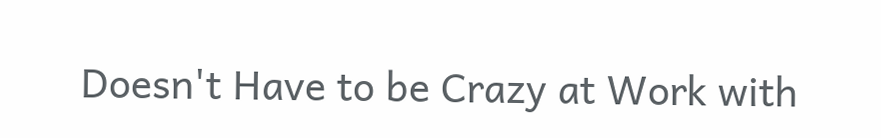Doesn't Have to be Crazy at Work with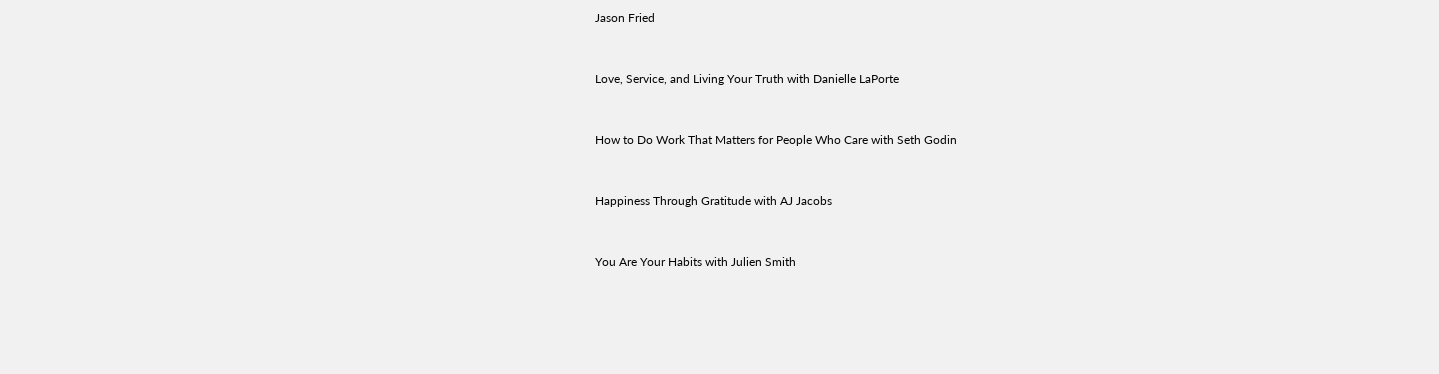Jason Fried


Love, Service, and Living Your Truth with Danielle LaPorte


How to Do Work That Matters for People Who Care with Seth Godin


Happiness Through Gratitude with AJ Jacobs


You Are Your Habits with Julien Smith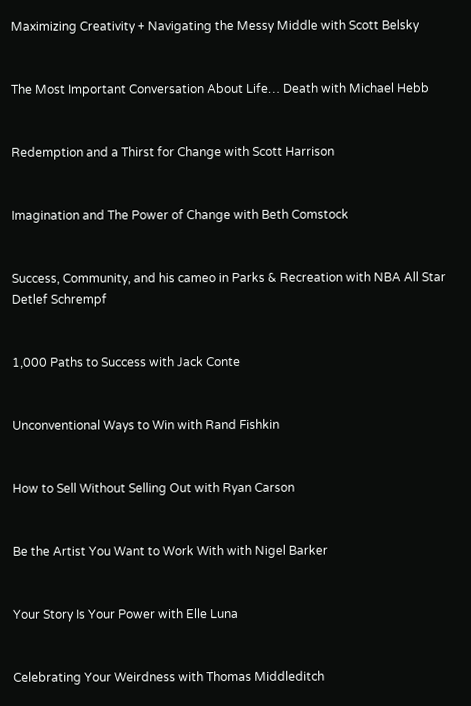Maximizing Creativity + Navigating the Messy Middle with Scott Belsky


The Most Important Conversation About Life… Death with Michael Hebb


Redemption and a Thirst for Change with Scott Harrison


Imagination and The Power of Change with Beth Comstock


Success, Community, and his cameo in Parks & Recreation with NBA All Star Detlef Schrempf


1,000 Paths to Success with Jack Conte


Unconventional Ways to Win with Rand Fishkin


How to Sell Without Selling Out with Ryan Carson


Be the Artist You Want to Work With with Nigel Barker


Your Story Is Your Power with Elle Luna


Celebrating Your Weirdness with Thomas Middleditch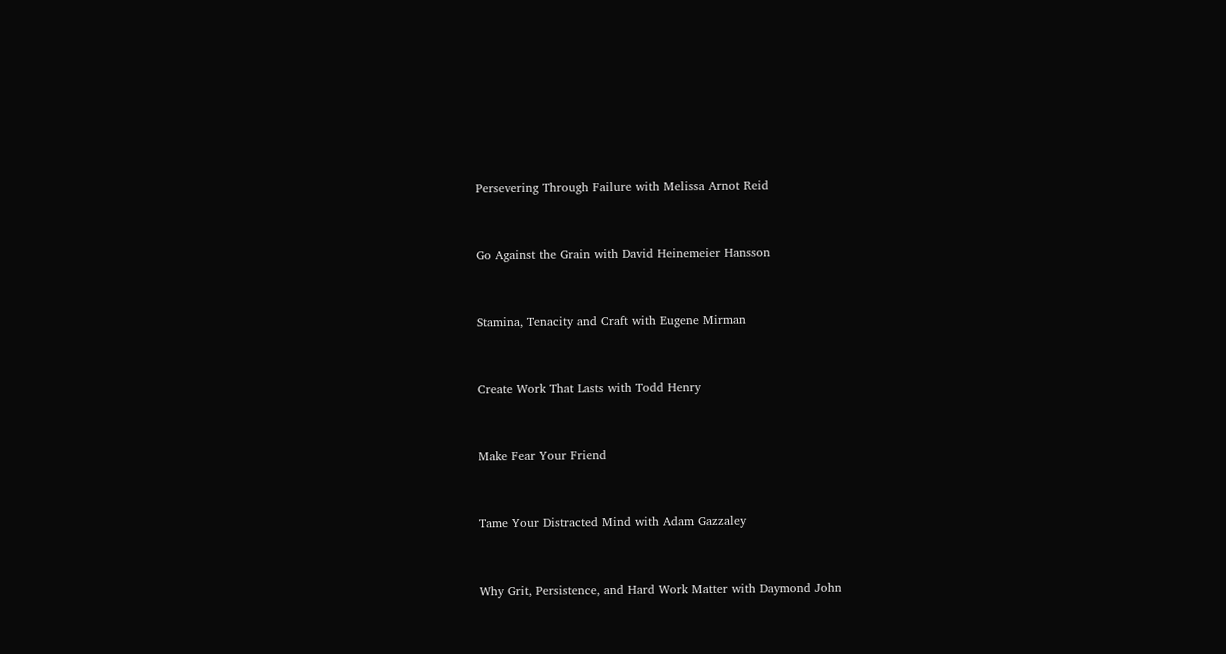Persevering Through Failure with Melissa Arnot Reid


Go Against the Grain with David Heinemeier Hansson


Stamina, Tenacity and Craft with Eugene Mirman


Create Work That Lasts with Todd Henry


Make Fear Your Friend


Tame Your Distracted Mind with Adam Gazzaley


Why Grit, Persistence, and Hard Work Matter with Daymond John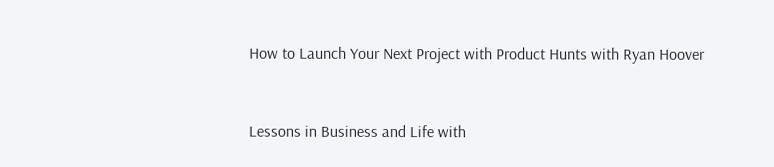How to Launch Your Next Project with Product Hunts with Ryan Hoover


Lessons in Business and Life with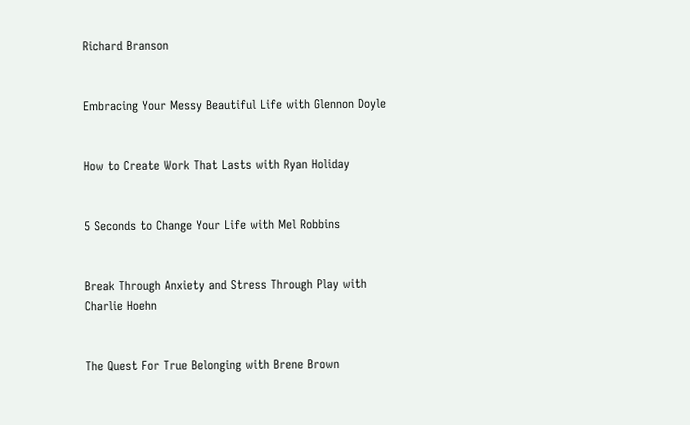Richard Branson


Embracing Your Messy Beautiful Life with Glennon Doyle


How to Create Work That Lasts with Ryan Holiday


5 Seconds to Change Your Life with Mel Robbins


Break Through Anxiety and Stress Through Play with Charlie Hoehn


The Quest For True Belonging with Brene Brown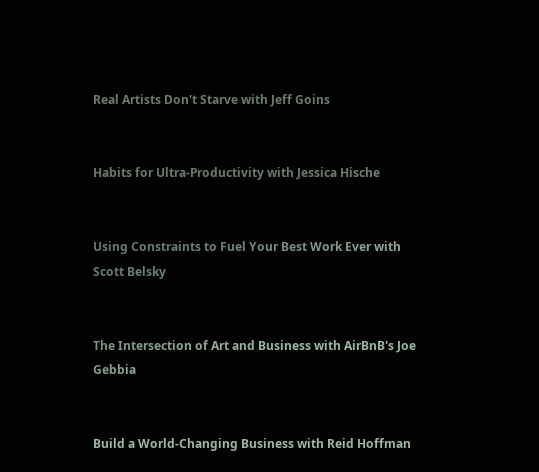Real Artists Don't Starve with Jeff Goins


Habits for Ultra-Productivity with Jessica Hische


Using Constraints to Fuel Your Best Work Ever with Scott Belsky


The Intersection of Art and Business with AirBnB's Joe Gebbia


Build a World-Changing Business with Reid Hoffman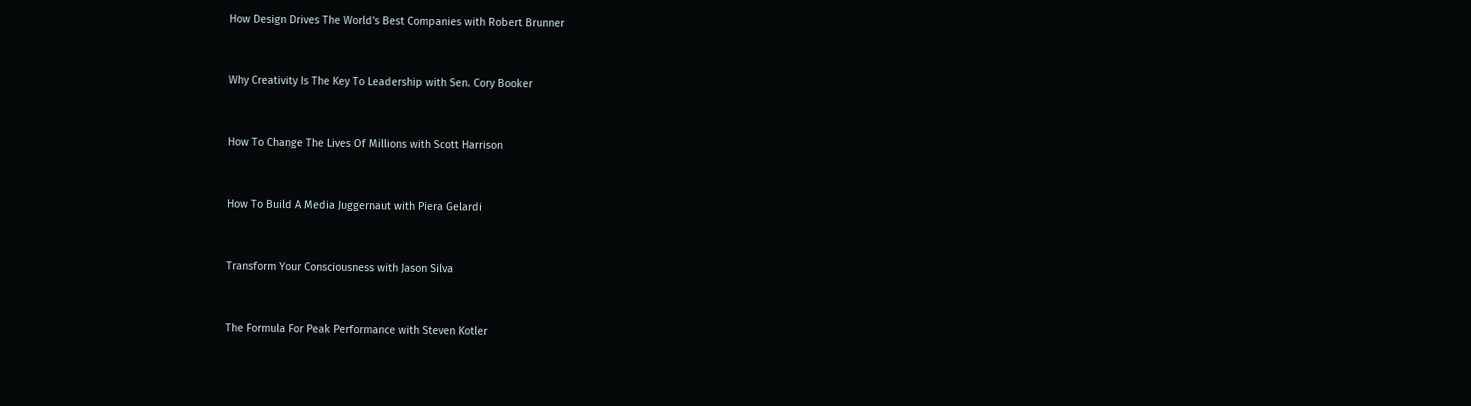How Design Drives The World's Best Companies with Robert Brunner


Why Creativity Is The Key To Leadership with Sen. Cory Booker


How To Change The Lives Of Millions with Scott Harrison


How To Build A Media Juggernaut with Piera Gelardi


Transform Your Consciousness with Jason Silva


The Formula For Peak Performance with Steven Kotler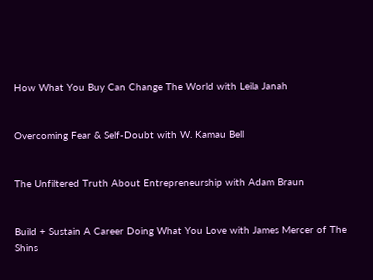How What You Buy Can Change The World with Leila Janah


Overcoming Fear & Self-Doubt with W. Kamau Bell


The Unfiltered Truth About Entrepreneurship with Adam Braun


Build + Sustain A Career Doing What You Love with James Mercer of The Shins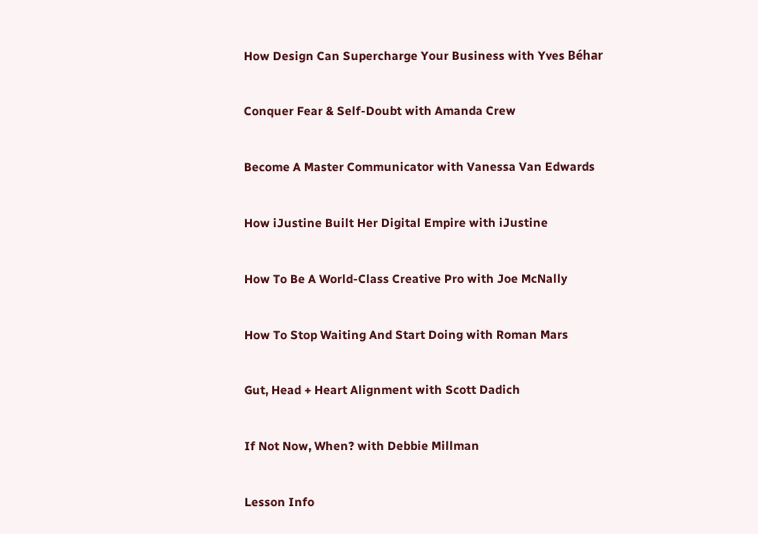How Design Can Supercharge Your Business with Yves Béhar


Conquer Fear & Self-Doubt with Amanda Crew


Become A Master Communicator with Vanessa Van Edwards


How iJustine Built Her Digital Empire with iJustine


How To Be A World-Class Creative Pro with Joe McNally


How To Stop Waiting And Start Doing with Roman Mars


Gut, Head + Heart Alignment with Scott Dadich


If Not Now, When? with Debbie Millman


Lesson Info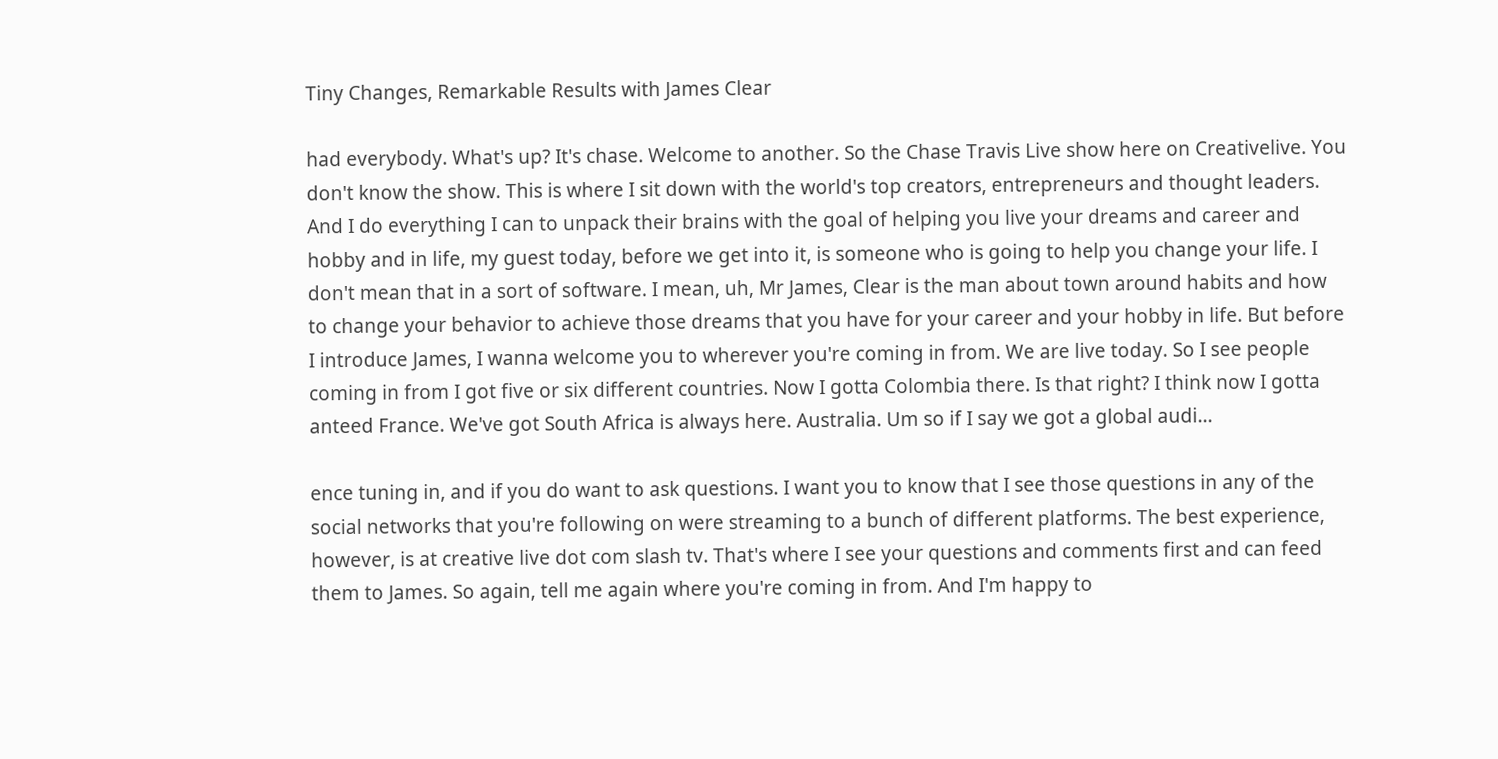Tiny Changes, Remarkable Results with James Clear

had everybody. What's up? It's chase. Welcome to another. So the Chase Travis Live show here on Creativelive. You don't know the show. This is where I sit down with the world's top creators, entrepreneurs and thought leaders. And I do everything I can to unpack their brains with the goal of helping you live your dreams and career and hobby and in life, my guest today, before we get into it, is someone who is going to help you change your life. I don't mean that in a sort of software. I mean, uh, Mr James, Clear is the man about town around habits and how to change your behavior to achieve those dreams that you have for your career and your hobby in life. But before I introduce James, I wanna welcome you to wherever you're coming in from. We are live today. So I see people coming in from I got five or six different countries. Now I gotta Colombia there. Is that right? I think now I gotta anteed France. We've got South Africa is always here. Australia. Um so if I say we got a global audi...

ence tuning in, and if you do want to ask questions. I want you to know that I see those questions in any of the social networks that you're following on were streaming to a bunch of different platforms. The best experience, however, is at creative live dot com slash tv. That's where I see your questions and comments first and can feed them to James. So again, tell me again where you're coming in from. And I'm happy to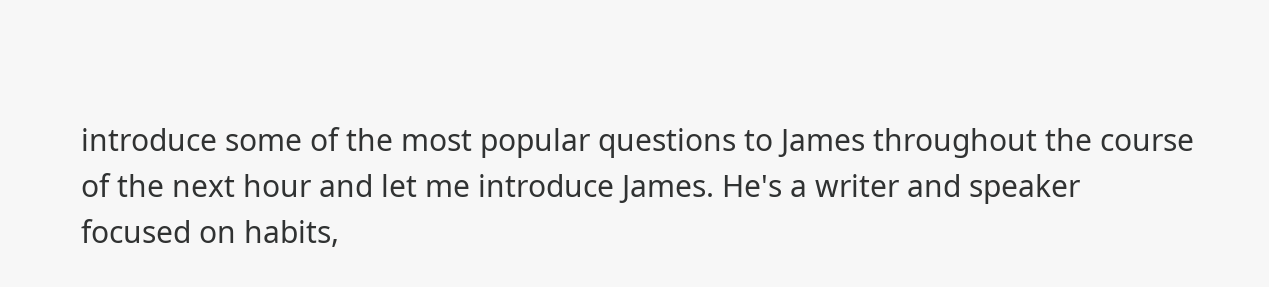introduce some of the most popular questions to James throughout the course of the next hour and let me introduce James. He's a writer and speaker focused on habits,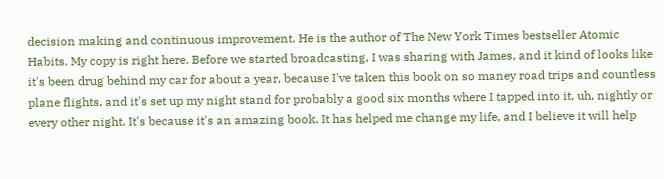decision making and continuous improvement. He is the author of The New York Times bestseller Atomic Habits. My copy is right here. Before we started broadcasting, I was sharing with James, and it kind of looks like it's been drug behind my car for about a year, because I've taken this book on so maney road trips and countless plane flights, and it's set up my night stand for probably a good six months where I tapped into it, uh, nightly or every other night. It's because it's an amazing book. It has helped me change my life, and I believe it will help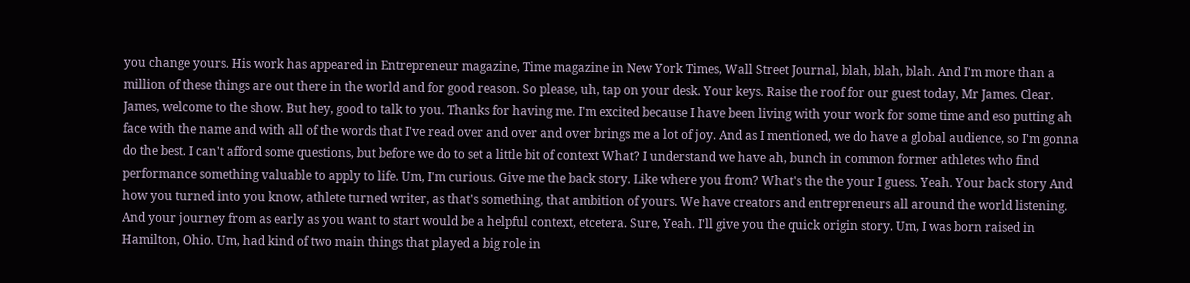you change yours. His work has appeared in Entrepreneur magazine, Time magazine in New York Times, Wall Street Journal, blah, blah, blah. And I'm more than a million of these things are out there in the world and for good reason. So please, uh, tap on your desk. Your keys. Raise the roof for our guest today, Mr James. Clear. James, welcome to the show. But hey, good to talk to you. Thanks for having me. I'm excited because I have been living with your work for some time and eso putting ah face with the name and with all of the words that I've read over and over and over brings me a lot of joy. And as I mentioned, we do have a global audience, so I'm gonna do the best. I can't afford some questions, but before we do to set a little bit of context What? I understand we have ah, bunch in common former athletes who find performance something valuable to apply to life. Um, I'm curious. Give me the back story. Like where you from? What's the the your I guess. Yeah. Your back story And how you turned into you know, athlete turned writer, as that's something, that ambition of yours. We have creators and entrepreneurs all around the world listening. And your journey from as early as you want to start would be a helpful context, etcetera. Sure, Yeah. I'll give you the quick origin story. Um, I was born raised in Hamilton, Ohio. Um, had kind of two main things that played a big role in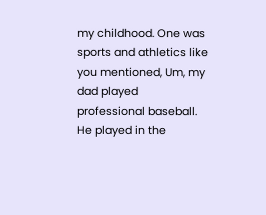my childhood. One was sports and athletics like you mentioned, Um, my dad played professional baseball. He played in the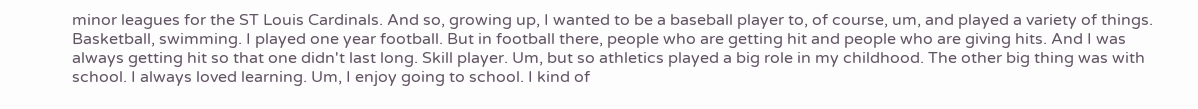minor leagues for the ST Louis Cardinals. And so, growing up, I wanted to be a baseball player to, of course, um, and played a variety of things. Basketball, swimming. I played one year football. But in football there, people who are getting hit and people who are giving hits. And I was always getting hit so that one didn't last long. Skill player. Um, but so athletics played a big role in my childhood. The other big thing was with school. I always loved learning. Um, I enjoy going to school. I kind of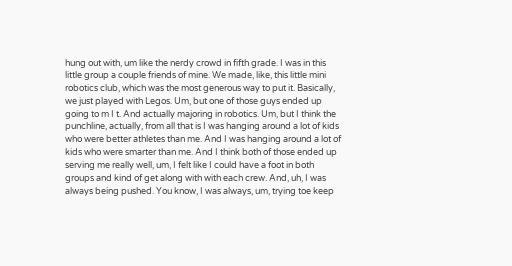hung out with, um like the nerdy crowd in fifth grade. I was in this little group a couple friends of mine. We made, like, this little mini robotics club, which was the most generous way to put it. Basically, we just played with Legos. Um, but one of those guys ended up going to m I t. And actually majoring in robotics. Um, but I think the punchline, actually, from all that is I was hanging around a lot of kids who were better athletes than me. And I was hanging around a lot of kids who were smarter than me. And I think both of those ended up serving me really well, um, I felt like I could have a foot in both groups and kind of get along with with each crew. And, uh, I was always being pushed. You know, I was always, um, trying toe keep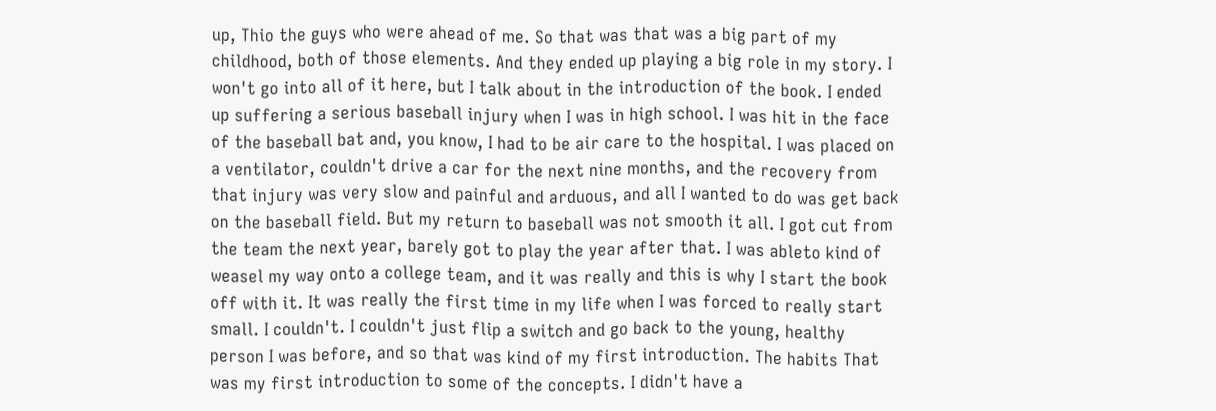up, Thio the guys who were ahead of me. So that was that was a big part of my childhood, both of those elements. And they ended up playing a big role in my story. I won't go into all of it here, but I talk about in the introduction of the book. I ended up suffering a serious baseball injury when I was in high school. I was hit in the face of the baseball bat and, you know, I had to be air care to the hospital. I was placed on a ventilator, couldn't drive a car for the next nine months, and the recovery from that injury was very slow and painful and arduous, and all I wanted to do was get back on the baseball field. But my return to baseball was not smooth it all. I got cut from the team the next year, barely got to play the year after that. I was ableto kind of weasel my way onto a college team, and it was really and this is why I start the book off with it. It was really the first time in my life when I was forced to really start small. I couldn't. I couldn't just flip a switch and go back to the young, healthy person I was before, and so that was kind of my first introduction. The habits That was my first introduction to some of the concepts. I didn't have a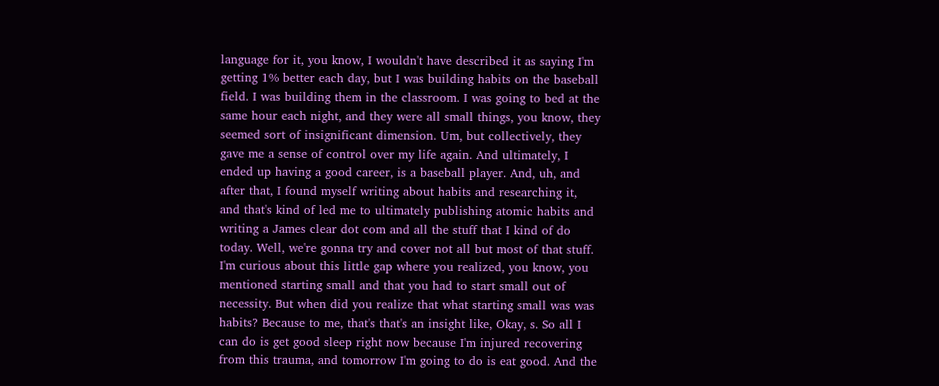language for it, you know, I wouldn't have described it as saying I'm getting 1% better each day, but I was building habits on the baseball field. I was building them in the classroom. I was going to bed at the same hour each night, and they were all small things, you know, they seemed sort of insignificant dimension. Um, but collectively, they gave me a sense of control over my life again. And ultimately, I ended up having a good career, is a baseball player. And, uh, and after that, I found myself writing about habits and researching it, and that's kind of led me to ultimately publishing atomic habits and writing a James clear dot com and all the stuff that I kind of do today. Well, we're gonna try and cover not all but most of that stuff. I'm curious about this little gap where you realized, you know, you mentioned starting small and that you had to start small out of necessity. But when did you realize that what starting small was was habits? Because to me, that's that's an insight like, Okay, s. So all I can do is get good sleep right now because I'm injured recovering from this trauma, and tomorrow I'm going to do is eat good. And the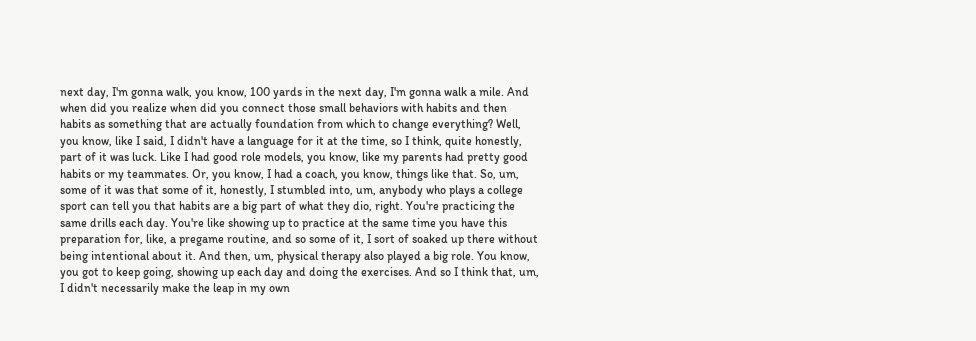next day, I'm gonna walk, you know, 100 yards in the next day, I'm gonna walk a mile. And when did you realize when did you connect those small behaviors with habits and then habits as something that are actually foundation from which to change everything? Well, you know, like I said, I didn't have a language for it at the time, so I think, quite honestly, part of it was luck. Like I had good role models, you know, like my parents had pretty good habits or my teammates. Or, you know, I had a coach, you know, things like that. So, um, some of it was that some of it, honestly, I stumbled into, um, anybody who plays a college sport can tell you that habits are a big part of what they dio, right. You're practicing the same drills each day. You're like showing up to practice at the same time you have this preparation for, like, a pregame routine, and so some of it, I sort of soaked up there without being intentional about it. And then, um, physical therapy also played a big role. You know, you got to keep going, showing up each day and doing the exercises. And so I think that, um, I didn't necessarily make the leap in my own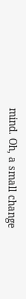mind. Oh, a small change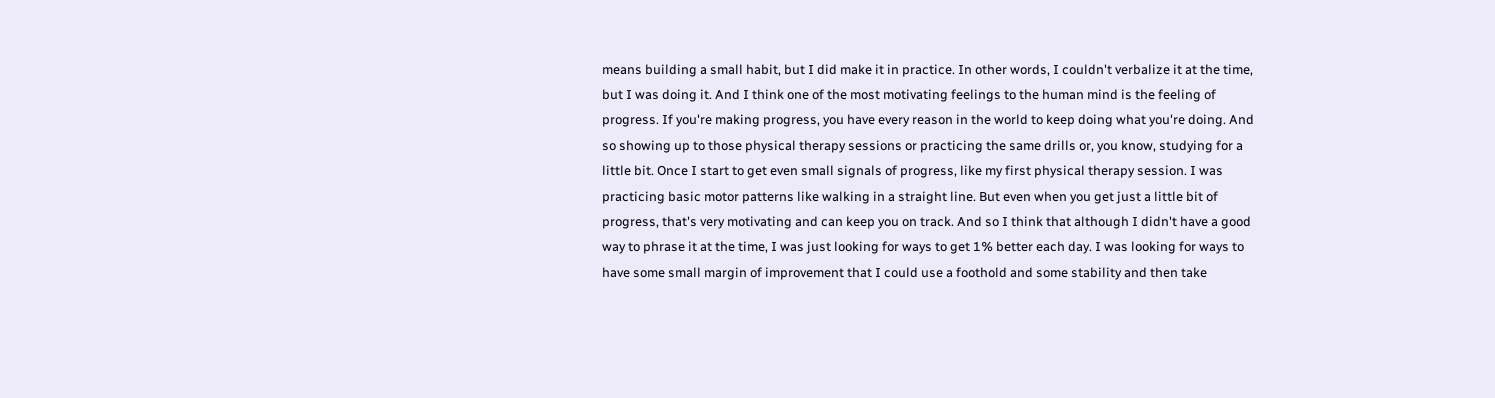means building a small habit, but I did make it in practice. In other words, I couldn't verbalize it at the time, but I was doing it. And I think one of the most motivating feelings to the human mind is the feeling of progress. If you're making progress, you have every reason in the world to keep doing what you're doing. And so showing up to those physical therapy sessions or practicing the same drills or, you know, studying for a little bit. Once I start to get even small signals of progress, like my first physical therapy session. I was practicing basic motor patterns like walking in a straight line. But even when you get just a little bit of progress, that's very motivating and can keep you on track. And so I think that although I didn't have a good way to phrase it at the time, I was just looking for ways to get 1% better each day. I was looking for ways to have some small margin of improvement that I could use a foothold and some stability and then take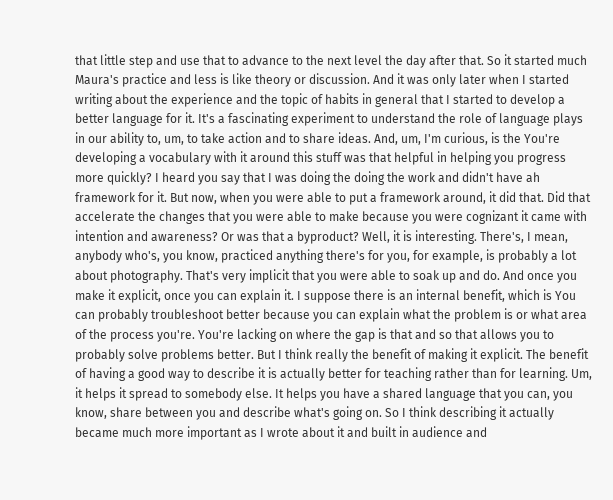that little step and use that to advance to the next level the day after that. So it started much Maura's practice and less is like theory or discussion. And it was only later when I started writing about the experience and the topic of habits in general that I started to develop a better language for it. It's a fascinating experiment to understand the role of language plays in our ability to, um, to take action and to share ideas. And, um, I'm curious, is the You're developing a vocabulary with it around this stuff was that helpful in helping you progress more quickly? I heard you say that I was doing the doing the work and didn't have ah framework for it. But now, when you were able to put a framework around, it did that. Did that accelerate the changes that you were able to make because you were cognizant it came with intention and awareness? Or was that a byproduct? Well, it is interesting. There's, I mean, anybody who's, you know, practiced anything there's for you, for example, is probably a lot about photography. That's very implicit that you were able to soak up and do. And once you make it explicit, once you can explain it. I suppose there is an internal benefit, which is You can probably troubleshoot better because you can explain what the problem is or what area of the process you're. You're lacking on where the gap is that and so that allows you to probably solve problems better. But I think really the benefit of making it explicit. The benefit of having a good way to describe it is actually better for teaching rather than for learning. Um, it helps it spread to somebody else. It helps you have a shared language that you can, you know, share between you and describe what's going on. So I think describing it actually became much more important as I wrote about it and built in audience and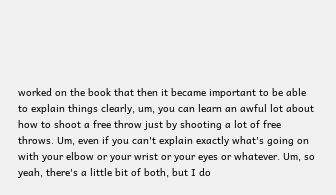worked on the book that then it became important to be able to explain things clearly, um, you can learn an awful lot about how to shoot a free throw just by shooting a lot of free throws. Um, even if you can't explain exactly what's going on with your elbow or your wrist or your eyes or whatever. Um, so yeah, there's a little bit of both, but I do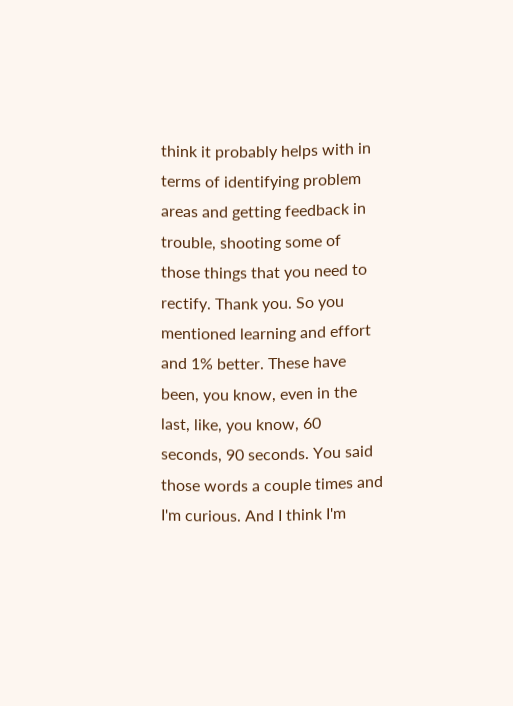think it probably helps with in terms of identifying problem areas and getting feedback in trouble, shooting some of those things that you need to rectify. Thank you. So you mentioned learning and effort and 1% better. These have been, you know, even in the last, like, you know, 60 seconds, 90 seconds. You said those words a couple times and I'm curious. And I think I'm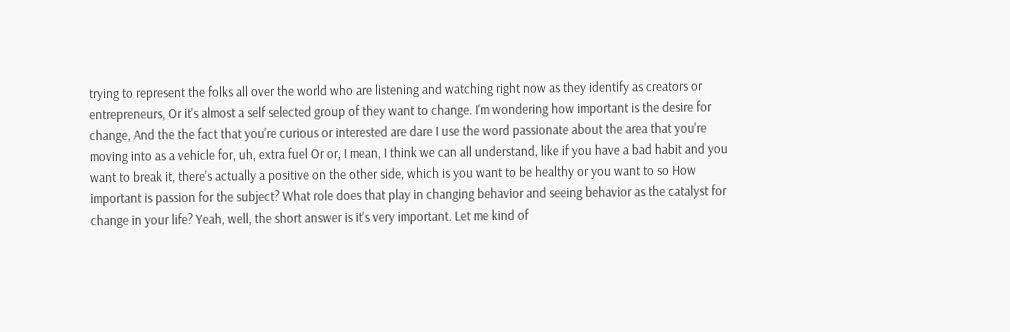trying to represent the folks all over the world who are listening and watching right now as they identify as creators or entrepreneurs, Or it's almost a self selected group of they want to change. I'm wondering how important is the desire for change, And the the fact that you're curious or interested are dare I use the word passionate about the area that you're moving into as a vehicle for, uh, extra fuel Or or, I mean, I think we can all understand, like if you have a bad habit and you want to break it, there's actually a positive on the other side, which is you want to be healthy or you want to so How important is passion for the subject? What role does that play in changing behavior and seeing behavior as the catalyst for change in your life? Yeah, well, the short answer is it's very important. Let me kind of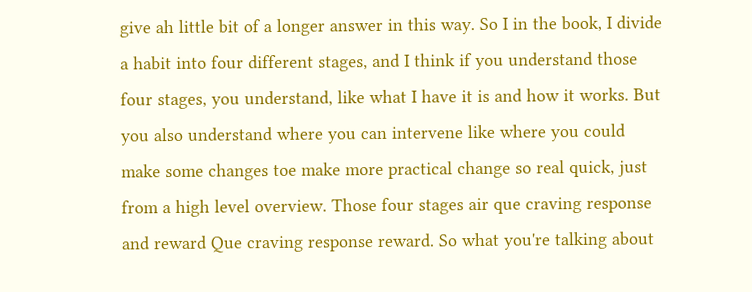give ah little bit of a longer answer in this way. So I in the book, I divide a habit into four different stages, and I think if you understand those four stages, you understand, like what I have it is and how it works. But you also understand where you can intervene like where you could make some changes toe make more practical change so real quick, just from a high level overview. Those four stages air que craving response and reward Que craving response reward. So what you're talking about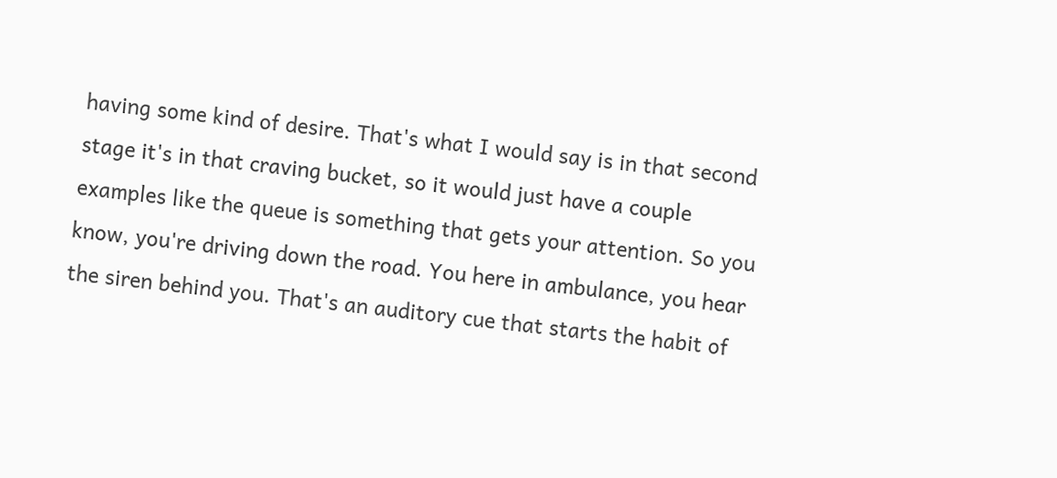having some kind of desire. That's what I would say is in that second stage it's in that craving bucket, so it would just have a couple examples like the queue is something that gets your attention. So you know, you're driving down the road. You here in ambulance, you hear the siren behind you. That's an auditory cue that starts the habit of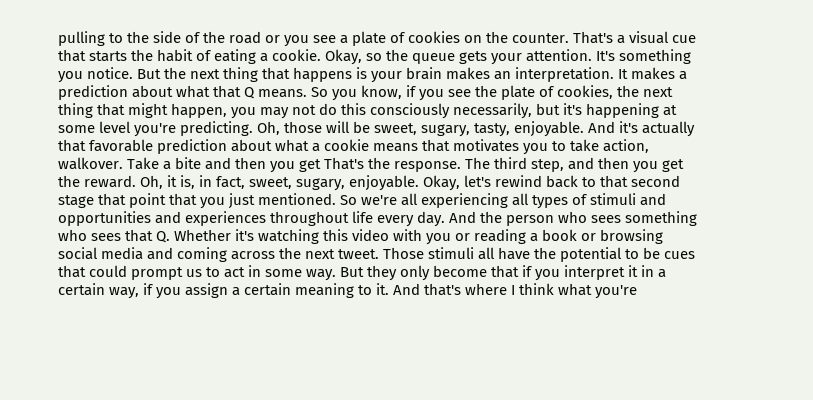pulling to the side of the road or you see a plate of cookies on the counter. That's a visual cue that starts the habit of eating a cookie. Okay, so the queue gets your attention. It's something you notice. But the next thing that happens is your brain makes an interpretation. It makes a prediction about what that Q means. So you know, if you see the plate of cookies, the next thing that might happen, you may not do this consciously necessarily, but it's happening at some level you're predicting. Oh, those will be sweet, sugary, tasty, enjoyable. And it's actually that favorable prediction about what a cookie means that motivates you to take action, walkover. Take a bite and then you get That's the response. The third step, and then you get the reward. Oh, it is, in fact, sweet, sugary, enjoyable. Okay, let's rewind back to that second stage that point that you just mentioned. So we're all experiencing all types of stimuli and opportunities and experiences throughout life every day. And the person who sees something who sees that Q. Whether it's watching this video with you or reading a book or browsing social media and coming across the next tweet. Those stimuli all have the potential to be cues that could prompt us to act in some way. But they only become that if you interpret it in a certain way, if you assign a certain meaning to it. And that's where I think what you're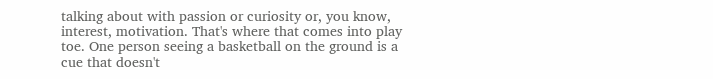talking about with passion or curiosity or, you know, interest, motivation. That's where that comes into play toe. One person seeing a basketball on the ground is a cue that doesn't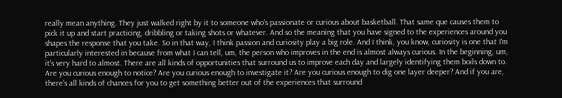really mean anything. They just walked right by it to someone who's passionate or curious about basketball. That same que causes them to pick it up and start practicing, dribbling or taking shots or whatever. And so the meaning that you have signed to the experiences around you shapes the response that you take. So in that way, I think passion and curiosity play a big role. And I think, you know, curiosity is one that I'm particularly interested in because from what I can tell, um, the person who improves in the end is almost always curious. In the beginning, um, it's very hard to almost. There are all kinds of opportunities that surround us to improve each day and largely identifying them boils down to. Are you curious enough to notice? Are you curious enough to investigate it? Are you curious enough to dig one layer deeper? And if you are, there's all kinds of chances for you to get something better out of the experiences that surround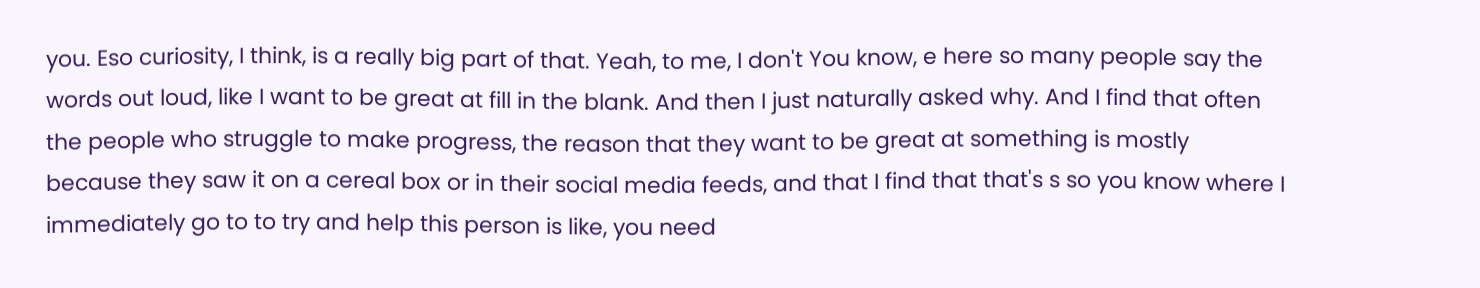you. Eso curiosity, I think, is a really big part of that. Yeah, to me, I don't You know, e here so many people say the words out loud, like I want to be great at fill in the blank. And then I just naturally asked why. And I find that often the people who struggle to make progress, the reason that they want to be great at something is mostly because they saw it on a cereal box or in their social media feeds, and that I find that that's s so you know where I immediately go to to try and help this person is like, you need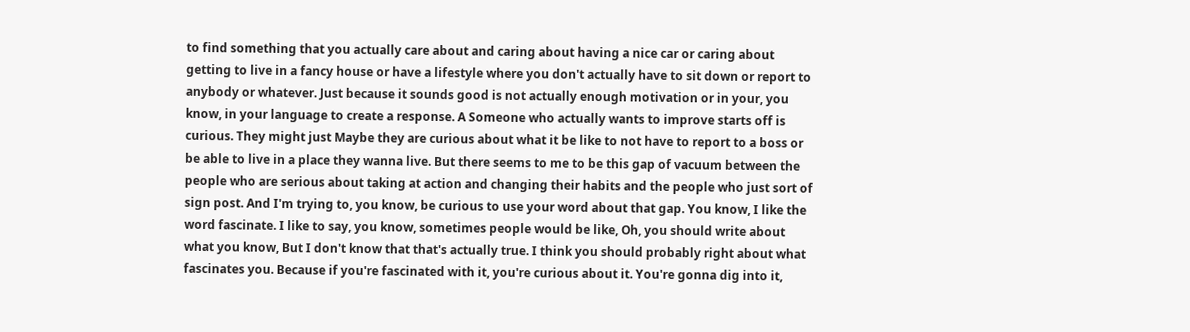to find something that you actually care about and caring about having a nice car or caring about getting to live in a fancy house or have a lifestyle where you don't actually have to sit down or report to anybody or whatever. Just because it sounds good is not actually enough motivation or in your, you know, in your language to create a response. A Someone who actually wants to improve starts off is curious. They might just Maybe they are curious about what it be like to not have to report to a boss or be able to live in a place they wanna live. But there seems to me to be this gap of vacuum between the people who are serious about taking at action and changing their habits and the people who just sort of sign post. And I'm trying to, you know, be curious to use your word about that gap. You know, I like the word fascinate. I like to say, you know, sometimes people would be like, Oh, you should write about what you know, But I don't know that that's actually true. I think you should probably right about what fascinates you. Because if you're fascinated with it, you're curious about it. You're gonna dig into it,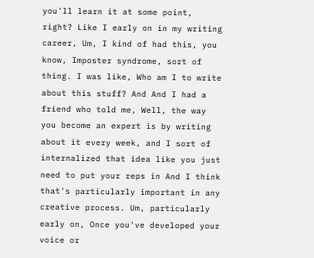you'll learn it at some point, right? Like I early on in my writing career, Um, I kind of had this, you know, Imposter syndrome, sort of thing. I was like, Who am I to write about this stuff? And And I had a friend who told me, Well, the way you become an expert is by writing about it every week, and I sort of internalized that idea like you just need to put your reps in And I think that's particularly important in any creative process. Um, particularly early on, Once you've developed your voice or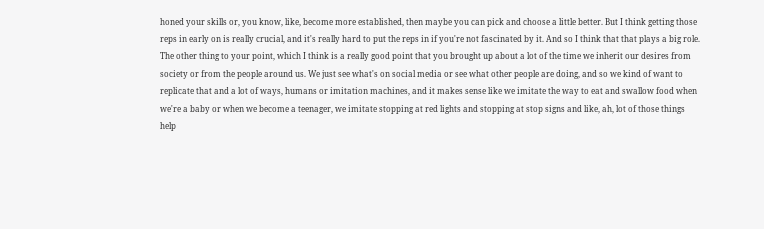honed your skills or, you know, like, become more established, then maybe you can pick and choose a little better. But I think getting those reps in early on is really crucial, and it's really hard to put the reps in if you're not fascinated by it. And so I think that that plays a big role. The other thing to your point, which I think is a really good point that you brought up about a lot of the time we inherit our desires from society or from the people around us. We just see what's on social media or see what other people are doing, and so we kind of want to replicate that and a lot of ways, humans or imitation machines, and it makes sense like we imitate the way to eat and swallow food when we're a baby or when we become a teenager, we imitate stopping at red lights and stopping at stop signs and like, ah, lot of those things help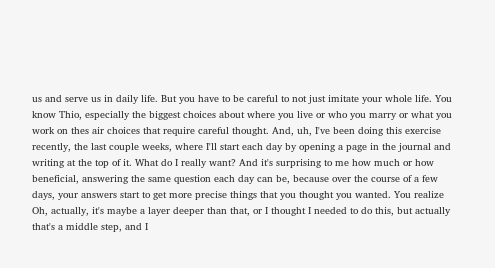us and serve us in daily life. But you have to be careful to not just imitate your whole life. You know Thio, especially the biggest choices about where you live or who you marry or what you work on thes air choices that require careful thought. And, uh, I've been doing this exercise recently, the last couple weeks, where I'll start each day by opening a page in the journal and writing at the top of it. What do I really want? And it's surprising to me how much or how beneficial, answering the same question each day can be, because over the course of a few days, your answers start to get more precise things that you thought you wanted. You realize Oh, actually, it's maybe a layer deeper than that, or I thought I needed to do this, but actually that's a middle step, and I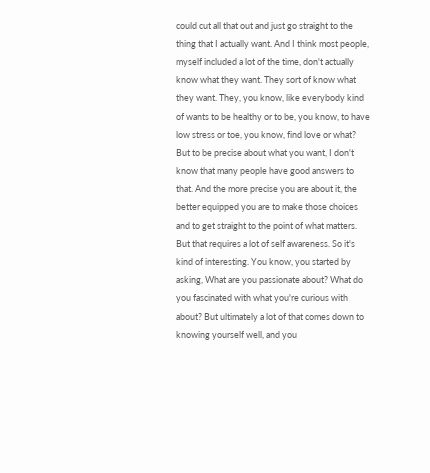could cut all that out and just go straight to the thing that I actually want. And I think most people, myself included a lot of the time, don't actually know what they want. They sort of know what they want. They, you know, like everybody kind of wants to be healthy or to be, you know, to have low stress or toe, you know, find love or what? But to be precise about what you want, I don't know that many people have good answers to that. And the more precise you are about it, the better equipped you are to make those choices and to get straight to the point of what matters. But that requires a lot of self awareness. So it's kind of interesting. You know, you started by asking, What are you passionate about? What do you fascinated with what you're curious with about? But ultimately a lot of that comes down to knowing yourself well, and you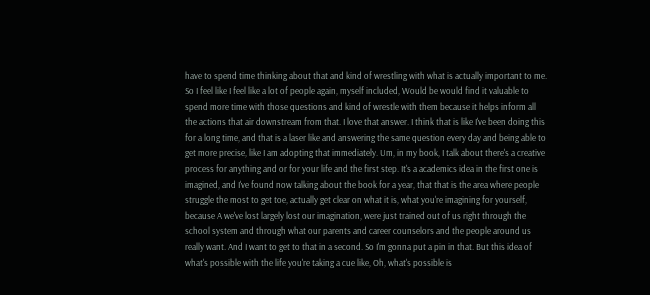have to spend time thinking about that and kind of wrestling with what is actually important to me. So I feel like I feel like a lot of people again, myself included, Would be would find it valuable to spend more time with those questions and kind of wrestle with them because it helps inform all the actions that air downstream from that. I love that answer. I think that is like I've been doing this for a long time, and that is a laser like and answering the same question every day and being able to get more precise, like I am adopting that immediately. Um, in my book, I talk about there's a creative process for anything and or for your life and the first step. It's a academics idea in the first one is imagined, and I've found now talking about the book for a year, that that is the area where people struggle the most to get toe, actually get clear on what it is, what you're imagining for yourself, because A we've lost largely lost our imagination, were just trained out of us right through the school system and through what our parents and career counselors and the people around us really want. And I want to get to that in a second. So I'm gonna put a pin in that. But this idea of what's possible with the life you're taking a cue like, Oh, what's possible is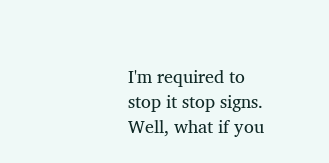I'm required to stop it stop signs. Well, what if you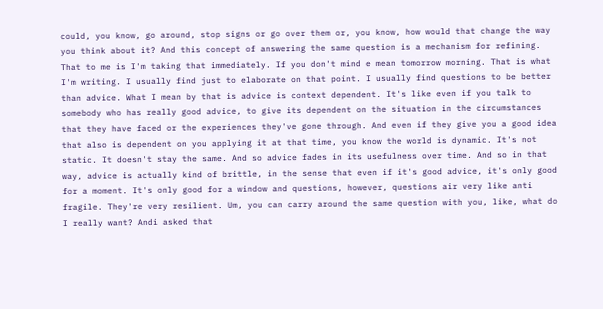could, you know, go around, stop signs or go over them or, you know, how would that change the way you think about it? And this concept of answering the same question is a mechanism for refining. That to me is I'm taking that immediately. If you don't mind e mean tomorrow morning. That is what I'm writing. I usually find just to elaborate on that point. I usually find questions to be better than advice. What I mean by that is advice is context dependent. It's like even if you talk to somebody who has really good advice, to give its dependent on the situation in the circumstances that they have faced or the experiences they've gone through. And even if they give you a good idea that also is dependent on you applying it at that time, you know the world is dynamic. It's not static. It doesn't stay the same. And so advice fades in its usefulness over time. And so in that way, advice is actually kind of brittle, in the sense that even if it's good advice, it's only good for a moment. It's only good for a window and questions, however, questions air very like anti fragile. They're very resilient. Um, you can carry around the same question with you, like, what do I really want? Andi asked that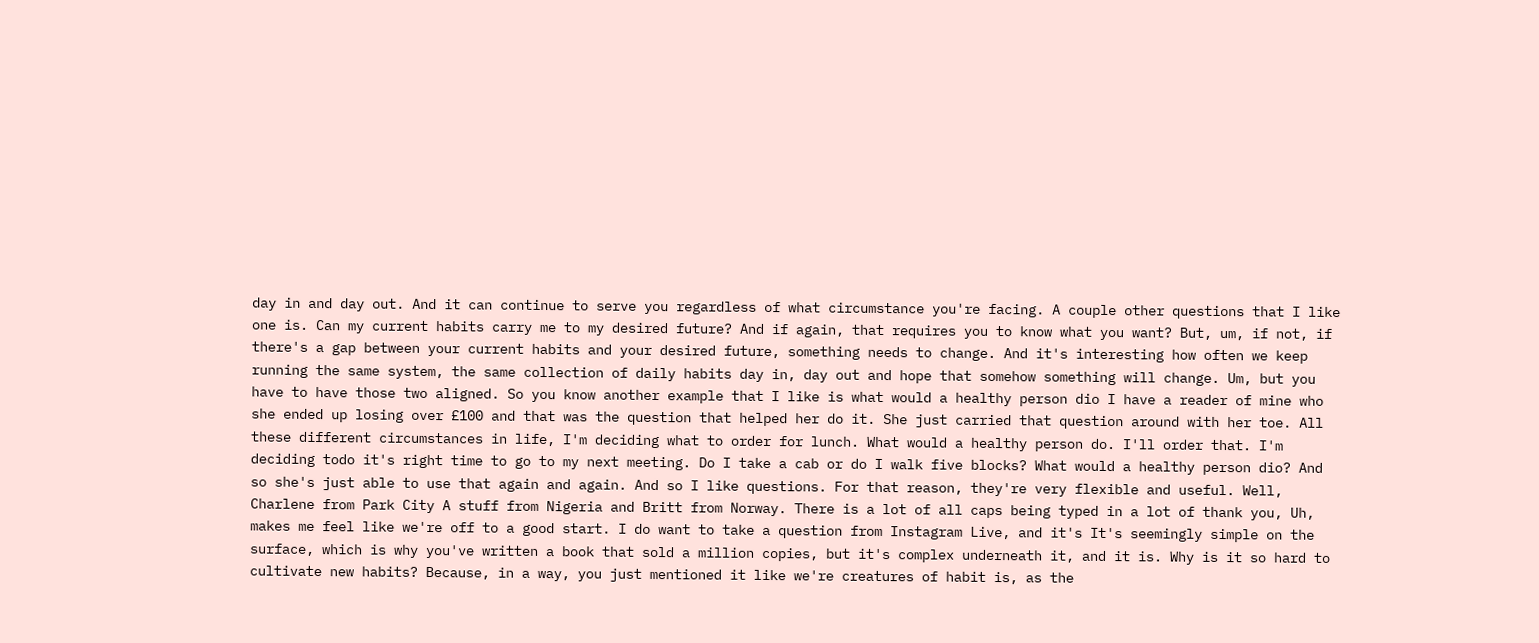day in and day out. And it can continue to serve you regardless of what circumstance you're facing. A couple other questions that I like one is. Can my current habits carry me to my desired future? And if again, that requires you to know what you want? But, um, if not, if there's a gap between your current habits and your desired future, something needs to change. And it's interesting how often we keep running the same system, the same collection of daily habits day in, day out and hope that somehow something will change. Um, but you have to have those two aligned. So you know another example that I like is what would a healthy person dio I have a reader of mine who she ended up losing over £100 and that was the question that helped her do it. She just carried that question around with her toe. All these different circumstances in life, I'm deciding what to order for lunch. What would a healthy person do. I'll order that. I'm deciding todo it's right time to go to my next meeting. Do I take a cab or do I walk five blocks? What would a healthy person dio? And so she's just able to use that again and again. And so I like questions. For that reason, they're very flexible and useful. Well, Charlene from Park City A stuff from Nigeria and Britt from Norway. There is a lot of all caps being typed in a lot of thank you, Uh, makes me feel like we're off to a good start. I do want to take a question from Instagram Live, and it's It's seemingly simple on the surface, which is why you've written a book that sold a million copies, but it's complex underneath it, and it is. Why is it so hard to cultivate new habits? Because, in a way, you just mentioned it like we're creatures of habit is, as the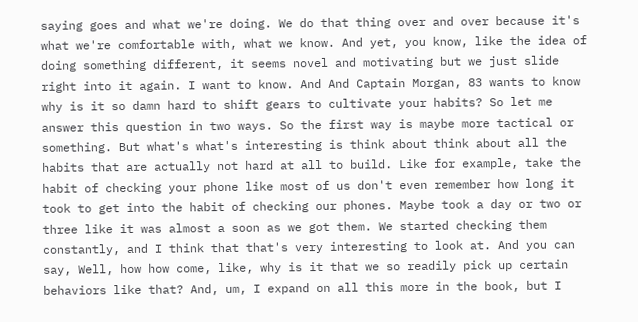saying goes and what we're doing. We do that thing over and over because it's what we're comfortable with, what we know. And yet, you know, like the idea of doing something different, it seems novel and motivating but we just slide right into it again. I want to know. And And Captain Morgan, 83 wants to know why is it so damn hard to shift gears to cultivate your habits? So let me answer this question in two ways. So the first way is maybe more tactical or something. But what's what's interesting is think about think about all the habits that are actually not hard at all to build. Like for example, take the habit of checking your phone like most of us don't even remember how long it took to get into the habit of checking our phones. Maybe took a day or two or three like it was almost a soon as we got them. We started checking them constantly, and I think that that's very interesting to look at. And you can say, Well, how how come, like, why is it that we so readily pick up certain behaviors like that? And, um, I expand on all this more in the book, but I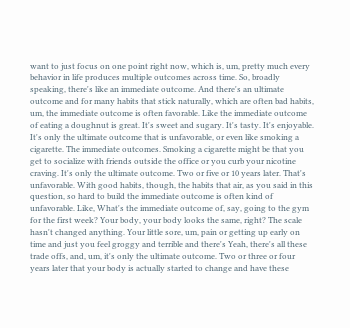want to just focus on one point right now, which is, um, pretty much every behavior in life produces multiple outcomes across time. So, broadly speaking, there's like an immediate outcome. And there's an ultimate outcome and for many habits that stick naturally, which are often bad habits, um, the immediate outcome is often favorable. Like the immediate outcome of eating a doughnut is great. It's sweet and sugary. It's tasty. It's enjoyable. It's only the ultimate outcome that is unfavorable, or even like smoking a cigarette. The immediate outcomes. Smoking a cigarette might be that you get to socialize with friends outside the office or you curb your nicotine craving. It's only the ultimate outcome. Two or five or 10 years later. That's unfavorable. With good habits, though, the habits that air, as you said in this question, so hard to build the immediate outcome is often kind of unfavorable. Like, What's the immediate outcome of, say, going to the gym for the first week? Your body, your body looks the same, right? The scale hasn't changed anything. Your little sore, um, pain or getting up early on time and just you feel groggy and terrible and there's Yeah, there's all these trade offs, and, um, it's only the ultimate outcome. Two or three or four years later that your body is actually started to change and have these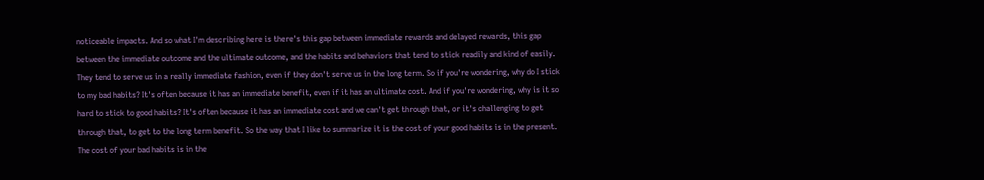noticeable impacts. And so what I'm describing here is there's this gap between immediate rewards and delayed rewards, this gap between the immediate outcome and the ultimate outcome, and the habits and behaviors that tend to stick readily and kind of easily. They tend to serve us in a really immediate fashion, even if they don't serve us in the long term. So if you're wondering, why do I stick to my bad habits? It's often because it has an immediate benefit, even if it has an ultimate cost. And if you're wondering, why is it so hard to stick to good habits? It's often because it has an immediate cost and we can't get through that, or it's challenging to get through that, to get to the long term benefit. So the way that I like to summarize it is the cost of your good habits is in the present. The cost of your bad habits is in the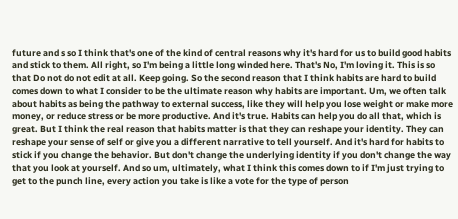future and s so I think that's one of the kind of central reasons why it's hard for us to build good habits and stick to them. All right, so I'm being a little long winded here. That's No, I'm loving it. This is so that Do not do not edit at all. Keep going. So the second reason that I think habits are hard to build comes down to what I consider to be the ultimate reason why habits are important. Um, we often talk about habits as being the pathway to external success, like they will help you lose weight or make more money, or reduce stress or be more productive. And it's true. Habits can help you do all that, which is great. But I think the real reason that habits matter is that they can reshape your identity. They can reshape your sense of self or give you a different narrative to tell yourself. And it's hard for habits to stick if you change the behavior. But don't change the underlying identity if you don't change the way that you look at yourself. And so um, ultimately, what I think this comes down to if I'm just trying to get to the punch line, every action you take is like a vote for the type of person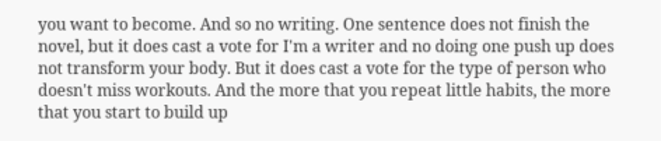you want to become. And so no writing. One sentence does not finish the novel, but it does cast a vote for I'm a writer and no doing one push up does not transform your body. But it does cast a vote for the type of person who doesn't miss workouts. And the more that you repeat little habits, the more that you start to build up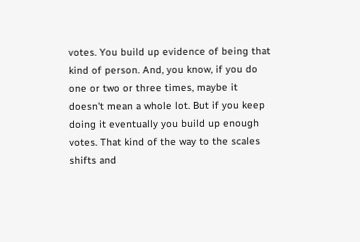votes. You build up evidence of being that kind of person. And, you know, if you do one or two or three times, maybe it doesn't mean a whole lot. But if you keep doing it eventually you build up enough votes. That kind of the way to the scales shifts and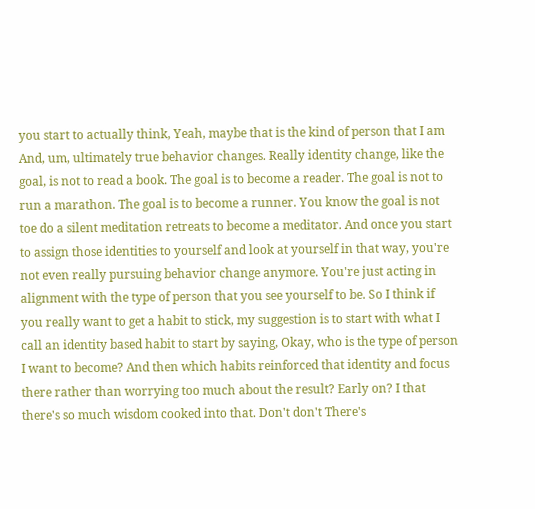you start to actually think, Yeah, maybe that is the kind of person that I am And, um, ultimately true behavior changes. Really identity change, like the goal, is not to read a book. The goal is to become a reader. The goal is not to run a marathon. The goal is to become a runner. You know the goal is not toe do a silent meditation retreats to become a meditator. And once you start to assign those identities to yourself and look at yourself in that way, you're not even really pursuing behavior change anymore. You're just acting in alignment with the type of person that you see yourself to be. So I think if you really want to get a habit to stick, my suggestion is to start with what I call an identity based habit to start by saying, Okay, who is the type of person I want to become? And then which habits reinforced that identity and focus there rather than worrying too much about the result? Early on? I that there's so much wisdom cooked into that. Don't don't There's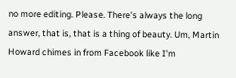no more editing. Please. There's always the long answer, that is, that is a thing of beauty. Um, Martin Howard chimes in from Facebook like I'm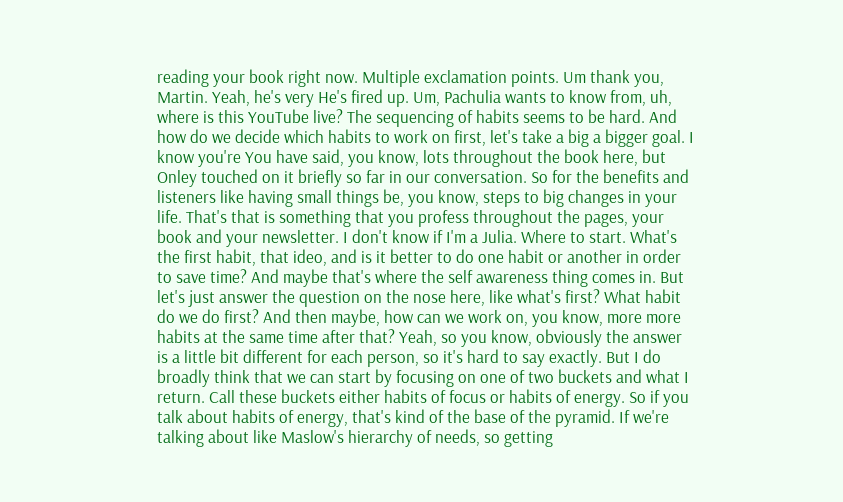reading your book right now. Multiple exclamation points. Um thank you, Martin. Yeah, he's very He's fired up. Um, Pachulia wants to know from, uh, where is this YouTube live? The sequencing of habits seems to be hard. And how do we decide which habits to work on first, let's take a big a bigger goal. I know you're You have said, you know, lots throughout the book here, but Onley touched on it briefly so far in our conversation. So for the benefits and listeners like having small things be, you know, steps to big changes in your life. That's that is something that you profess throughout the pages, your book and your newsletter. I don't know if I'm a Julia. Where to start. What's the first habit, that ideo, and is it better to do one habit or another in order to save time? And maybe that's where the self awareness thing comes in. But let's just answer the question on the nose here, like what's first? What habit do we do first? And then maybe, how can we work on, you know, more more habits at the same time after that? Yeah, so you know, obviously the answer is a little bit different for each person, so it's hard to say exactly. But I do broadly think that we can start by focusing on one of two buckets and what I return. Call these buckets either habits of focus or habits of energy. So if you talk about habits of energy, that's kind of the base of the pyramid. If we're talking about like Maslow's hierarchy of needs, so getting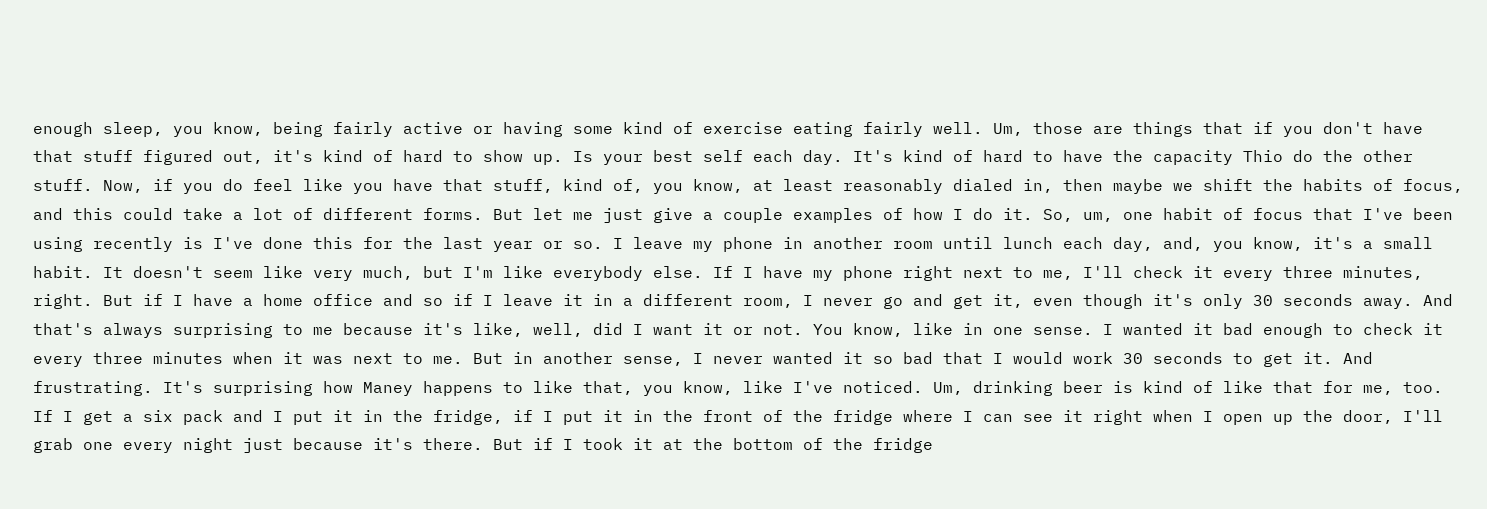enough sleep, you know, being fairly active or having some kind of exercise eating fairly well. Um, those are things that if you don't have that stuff figured out, it's kind of hard to show up. Is your best self each day. It's kind of hard to have the capacity Thio do the other stuff. Now, if you do feel like you have that stuff, kind of, you know, at least reasonably dialed in, then maybe we shift the habits of focus, and this could take a lot of different forms. But let me just give a couple examples of how I do it. So, um, one habit of focus that I've been using recently is I've done this for the last year or so. I leave my phone in another room until lunch each day, and, you know, it's a small habit. It doesn't seem like very much, but I'm like everybody else. If I have my phone right next to me, I'll check it every three minutes, right. But if I have a home office and so if I leave it in a different room, I never go and get it, even though it's only 30 seconds away. And that's always surprising to me because it's like, well, did I want it or not. You know, like in one sense. I wanted it bad enough to check it every three minutes when it was next to me. But in another sense, I never wanted it so bad that I would work 30 seconds to get it. And frustrating. It's surprising how Maney happens to like that, you know, like I've noticed. Um, drinking beer is kind of like that for me, too. If I get a six pack and I put it in the fridge, if I put it in the front of the fridge where I can see it right when I open up the door, I'll grab one every night just because it's there. But if I took it at the bottom of the fridge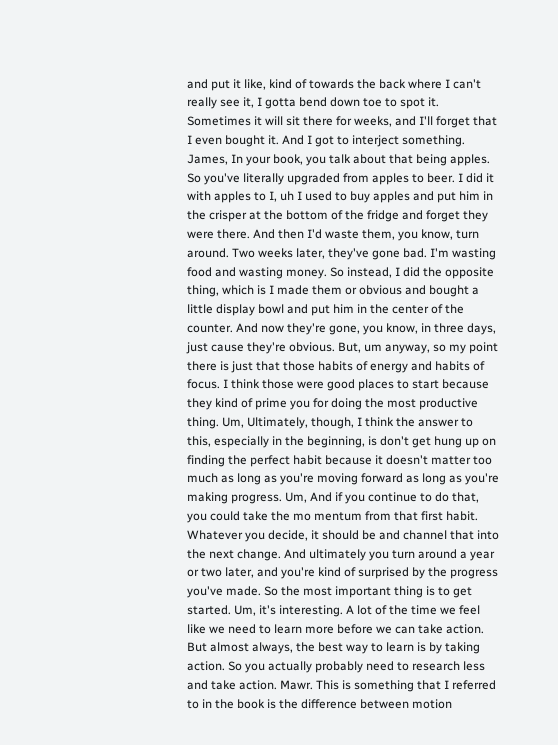and put it like, kind of towards the back where I can't really see it, I gotta bend down toe to spot it. Sometimes it will sit there for weeks, and I'll forget that I even bought it. And I got to interject something. James, In your book, you talk about that being apples. So you've literally upgraded from apples to beer. I did it with apples to I, uh I used to buy apples and put him in the crisper at the bottom of the fridge and forget they were there. And then I'd waste them, you know, turn around. Two weeks later, they've gone bad. I'm wasting food and wasting money. So instead, I did the opposite thing, which is I made them or obvious and bought a little display bowl and put him in the center of the counter. And now they're gone, you know, in three days, just cause they're obvious. But, um anyway, so my point there is just that those habits of energy and habits of focus. I think those were good places to start because they kind of prime you for doing the most productive thing. Um, Ultimately, though, I think the answer to this, especially in the beginning, is don't get hung up on finding the perfect habit because it doesn't matter too much as long as you're moving forward as long as you're making progress. Um, And if you continue to do that, you could take the mo mentum from that first habit. Whatever you decide, it should be and channel that into the next change. And ultimately you turn around a year or two later, and you're kind of surprised by the progress you've made. So the most important thing is to get started. Um, it's interesting. A lot of the time we feel like we need to learn more before we can take action. But almost always, the best way to learn is by taking action. So you actually probably need to research less and take action. Mawr. This is something that I referred to in the book is the difference between motion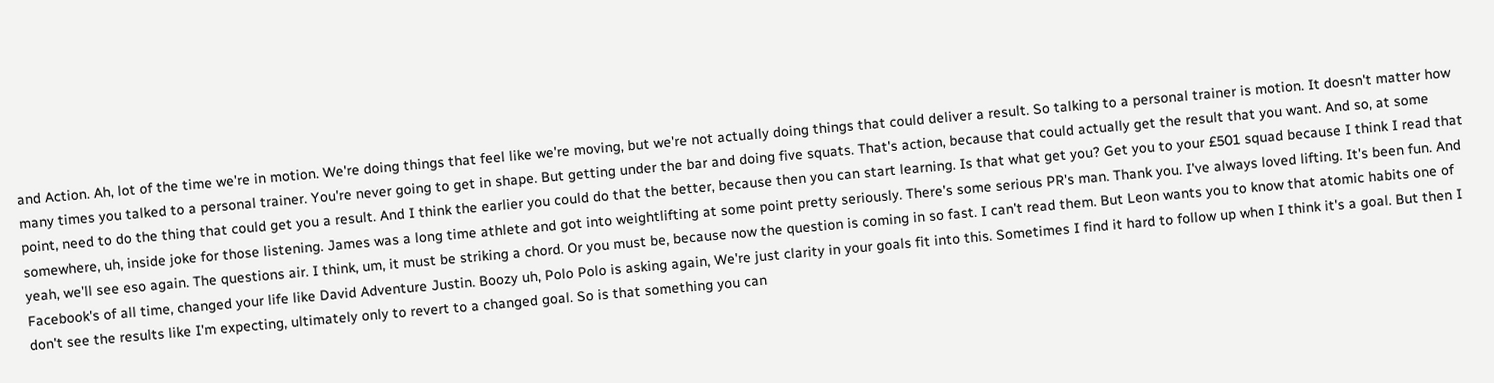and Action. Ah, lot of the time we're in motion. We're doing things that feel like we're moving, but we're not actually doing things that could deliver a result. So talking to a personal trainer is motion. It doesn't matter how many times you talked to a personal trainer. You're never going to get in shape. But getting under the bar and doing five squats. That's action, because that could actually get the result that you want. And so, at some point, need to do the thing that could get you a result. And I think the earlier you could do that the better, because then you can start learning. Is that what get you? Get you to your £501 squad because I think I read that somewhere, uh, inside joke for those listening. James was a long time athlete and got into weightlifting at some point pretty seriously. There's some serious PR's man. Thank you. I've always loved lifting. It's been fun. And yeah, we'll see eso again. The questions air. I think, um, it must be striking a chord. Or you must be, because now the question is coming in so fast. I can't read them. But Leon wants you to know that atomic habits one of Facebook's of all time, changed your life like David Adventure Justin. Boozy uh, Polo Polo is asking again, We're just clarity in your goals fit into this. Sometimes I find it hard to follow up when I think it's a goal. But then I don't see the results like I'm expecting, ultimately only to revert to a changed goal. So is that something you can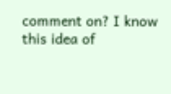comment on? I know this idea of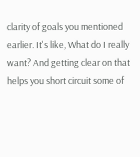clarity of goals you mentioned earlier. It's like, What do I really want? And getting clear on that helps you short circuit some of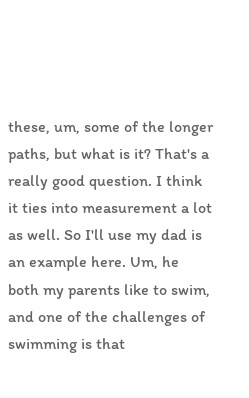these, um, some of the longer paths, but what is it? That's a really good question. I think it ties into measurement a lot as well. So I'll use my dad is an example here. Um, he both my parents like to swim, and one of the challenges of swimming is that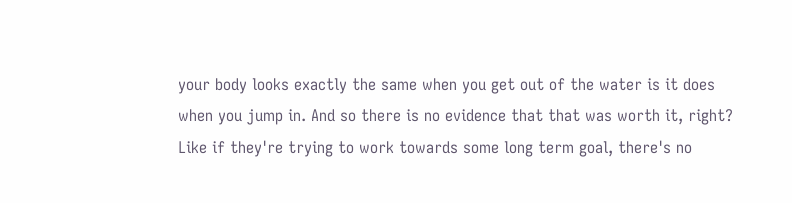your body looks exactly the same when you get out of the water is it does when you jump in. And so there is no evidence that that was worth it, right? Like if they're trying to work towards some long term goal, there's no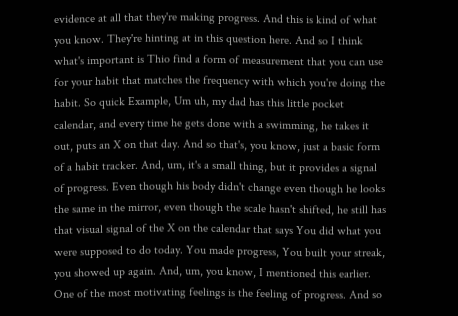evidence at all that they're making progress. And this is kind of what you know. They're hinting at in this question here. And so I think what's important is Thio find a form of measurement that you can use for your habit that matches the frequency with which you're doing the habit. So quick Example, Um uh, my dad has this little pocket calendar, and every time he gets done with a swimming, he takes it out, puts an X on that day. And so that's, you know, just a basic form of a habit tracker. And, um, it's a small thing, but it provides a signal of progress. Even though his body didn't change even though he looks the same in the mirror, even though the scale hasn't shifted, he still has that visual signal of the X on the calendar that says You did what you were supposed to do today. You made progress, You built your streak, you showed up again. And, um, you know, I mentioned this earlier. One of the most motivating feelings is the feeling of progress. And so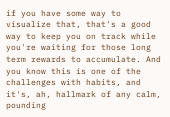if you have some way to visualize that, that's a good way to keep you on track while you're waiting for those long term rewards to accumulate. And you know this is one of the challenges with habits, and it's, ah, hallmark of any calm, pounding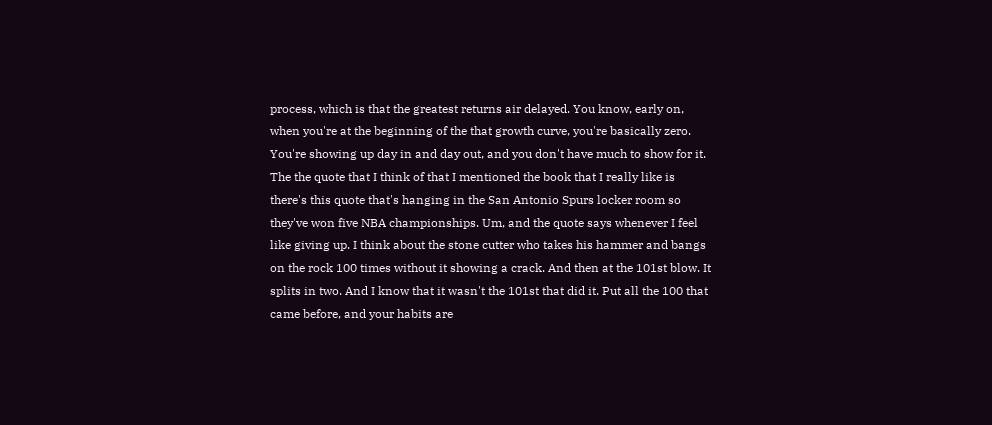process, which is that the greatest returns air delayed. You know, early on, when you're at the beginning of the that growth curve, you're basically zero. You're showing up day in and day out, and you don't have much to show for it. The the quote that I think of that I mentioned the book that I really like is there's this quote that's hanging in the San Antonio Spurs locker room so they've won five NBA championships. Um, and the quote says whenever I feel like giving up. I think about the stone cutter who takes his hammer and bangs on the rock 100 times without it showing a crack. And then at the 101st blow. It splits in two. And I know that it wasn't the 101st that did it. Put all the 100 that came before, and your habits are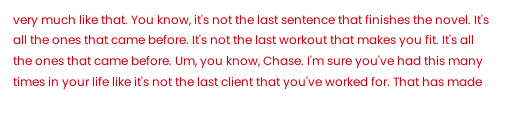very much like that. You know, it's not the last sentence that finishes the novel. It's all the ones that came before. It's not the last workout that makes you fit. It's all the ones that came before. Um, you know, Chase. I'm sure you've had this many times in your life like it's not the last client that you've worked for. That has made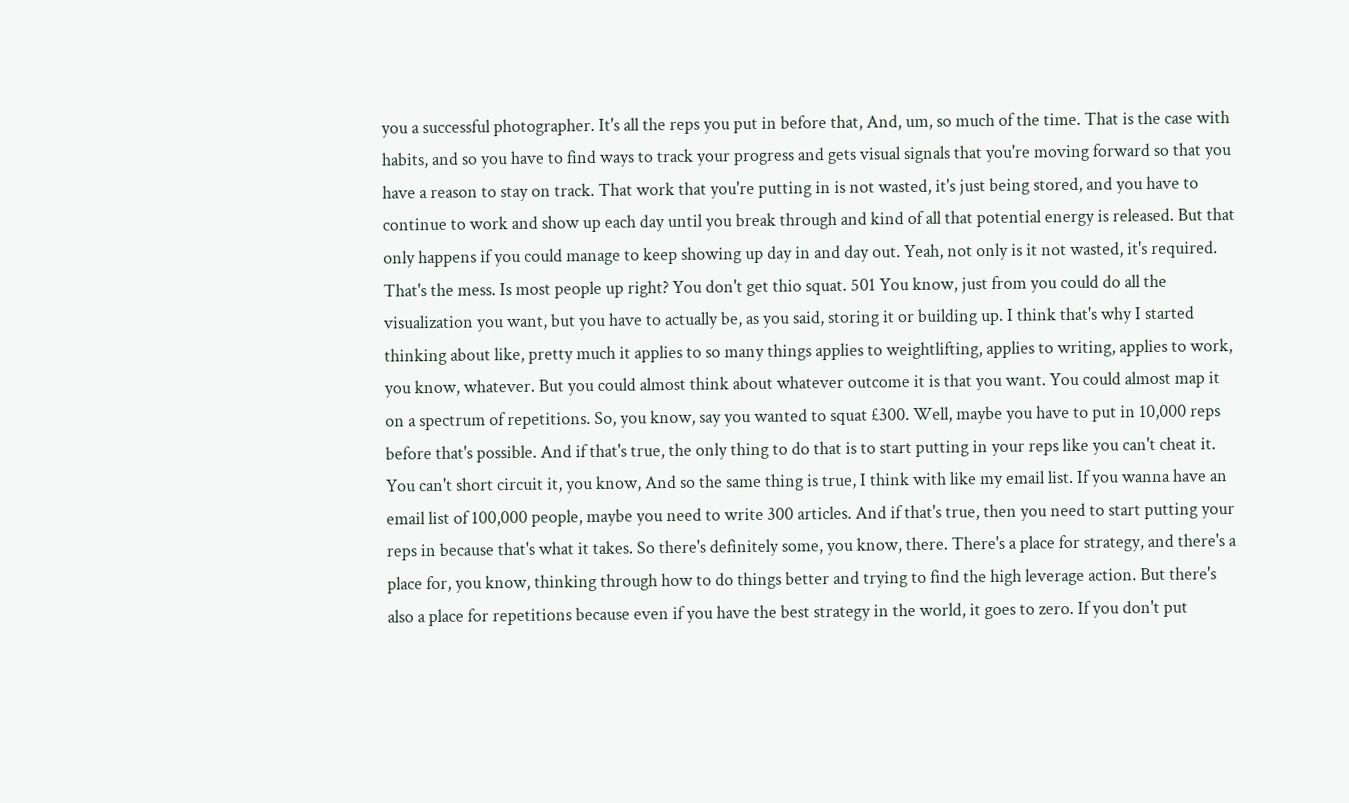you a successful photographer. It's all the reps you put in before that, And, um, so much of the time. That is the case with habits, and so you have to find ways to track your progress and gets visual signals that you're moving forward so that you have a reason to stay on track. That work that you're putting in is not wasted, it's just being stored, and you have to continue to work and show up each day until you break through and kind of all that potential energy is released. But that only happens if you could manage to keep showing up day in and day out. Yeah, not only is it not wasted, it's required. That's the mess. Is most people up right? You don't get thio squat. 501 You know, just from you could do all the visualization you want, but you have to actually be, as you said, storing it or building up. I think that's why I started thinking about like, pretty much it applies to so many things applies to weightlifting, applies to writing, applies to work, you know, whatever. But you could almost think about whatever outcome it is that you want. You could almost map it on a spectrum of repetitions. So, you know, say you wanted to squat £300. Well, maybe you have to put in 10,000 reps before that's possible. And if that's true, the only thing to do that is to start putting in your reps like you can't cheat it. You can't short circuit it, you know, And so the same thing is true, I think with like my email list. If you wanna have an email list of 100,000 people, maybe you need to write 300 articles. And if that's true, then you need to start putting your reps in because that's what it takes. So there's definitely some, you know, there. There's a place for strategy, and there's a place for, you know, thinking through how to do things better and trying to find the high leverage action. But there's also a place for repetitions because even if you have the best strategy in the world, it goes to zero. If you don't put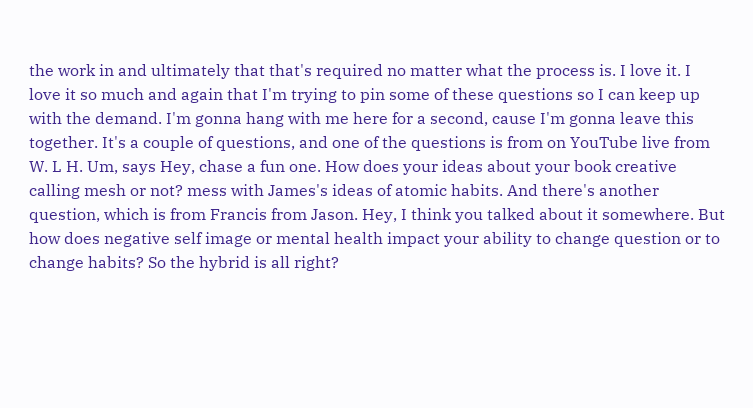the work in and ultimately that that's required no matter what the process is. I love it. I love it so much and again that I'm trying to pin some of these questions so I can keep up with the demand. I'm gonna hang with me here for a second, cause I'm gonna leave this together. It's a couple of questions, and one of the questions is from on YouTube live from W. L H. Um, says Hey, chase a fun one. How does your ideas about your book creative calling mesh or not? mess with James's ideas of atomic habits. And there's another question, which is from Francis from Jason. Hey, I think you talked about it somewhere. But how does negative self image or mental health impact your ability to change question or to change habits? So the hybrid is all right?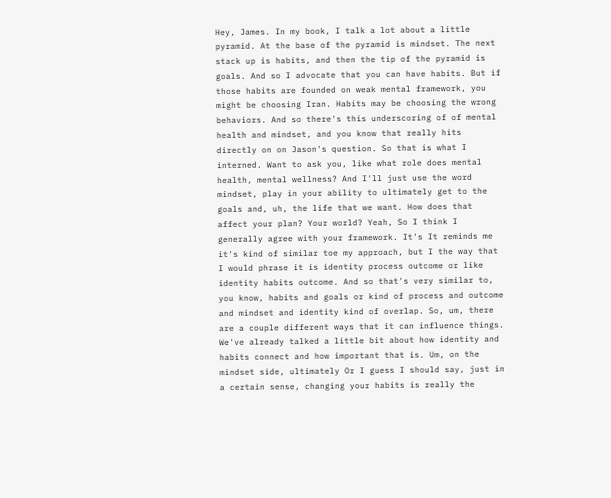Hey, James. In my book, I talk a lot about a little pyramid. At the base of the pyramid is mindset. The next stack up is habits, and then the tip of the pyramid is goals. And so I advocate that you can have habits. But if those habits are founded on weak mental framework, you might be choosing Iran. Habits may be choosing the wrong behaviors. And so there's this underscoring of of mental health and mindset, and you know that really hits directly on on Jason's question. So that is what I interned. Want to ask you, like what role does mental health, mental wellness? And I'll just use the word mindset, play in your ability to ultimately get to the goals and, uh, the life that we want. How does that affect your plan? Your world? Yeah, So I think I generally agree with your framework. It's It reminds me it's kind of similar toe my approach, but I the way that I would phrase it is identity process outcome or like identity habits outcome. And so that's very similar to, you know, habits and goals or kind of process and outcome and mindset and identity kind of overlap. So, um, there are a couple different ways that it can influence things. We've already talked a little bit about how identity and habits connect and how important that is. Um, on the mindset side, ultimately Or I guess I should say, just in a certain sense, changing your habits is really the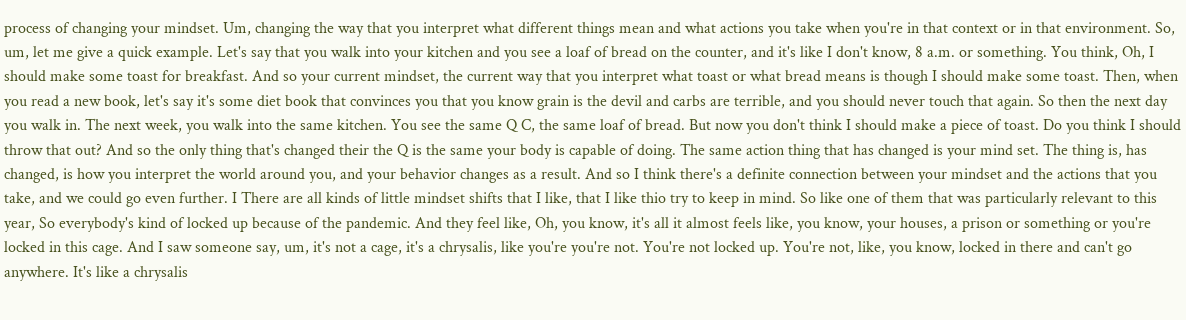process of changing your mindset. Um, changing the way that you interpret what different things mean and what actions you take when you're in that context or in that environment. So, um, let me give a quick example. Let's say that you walk into your kitchen and you see a loaf of bread on the counter, and it's like I don't know, 8 a.m. or something. You think, Oh, I should make some toast for breakfast. And so your current mindset, the current way that you interpret what toast or what bread means is though I should make some toast. Then, when you read a new book, let's say it's some diet book that convinces you that you know grain is the devil and carbs are terrible, and you should never touch that again. So then the next day you walk in. The next week, you walk into the same kitchen. You see the same Q C, the same loaf of bread. But now you don't think I should make a piece of toast. Do you think I should throw that out? And so the only thing that's changed their the Q is the same your body is capable of doing. The same action thing that has changed is your mind set. The thing is, has changed, is how you interpret the world around you, and your behavior changes as a result. And so I think there's a definite connection between your mindset and the actions that you take, and we could go even further. I There are all kinds of little mindset shifts that I like, that I like thio try to keep in mind. So like one of them that was particularly relevant to this year, So everybody's kind of locked up because of the pandemic. And they feel like, Oh, you know, it's all it almost feels like, you know, your houses, a prison or something or you're locked in this cage. And I saw someone say, um, it's not a cage, it's a chrysalis, like you're you're not. You're not locked up. You're not, like, you know, locked in there and can't go anywhere. It's like a chrysalis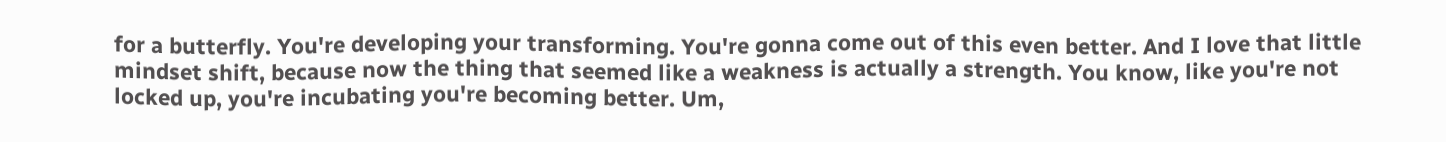for a butterfly. You're developing your transforming. You're gonna come out of this even better. And I love that little mindset shift, because now the thing that seemed like a weakness is actually a strength. You know, like you're not locked up, you're incubating you're becoming better. Um,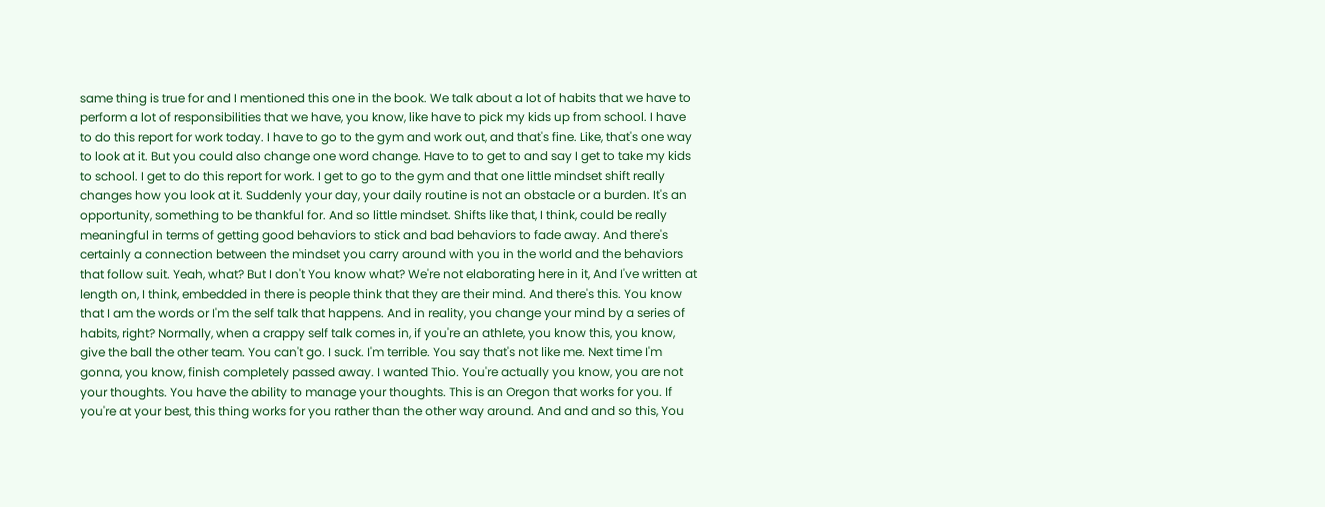same thing is true for and I mentioned this one in the book. We talk about a lot of habits that we have to perform a lot of responsibilities that we have, you know, like have to pick my kids up from school. I have to do this report for work today. I have to go to the gym and work out, and that's fine. Like, that's one way to look at it. But you could also change one word change. Have to to get to and say I get to take my kids to school. I get to do this report for work. I get to go to the gym and that one little mindset shift really changes how you look at it. Suddenly your day, your daily routine is not an obstacle or a burden. It's an opportunity, something to be thankful for. And so little mindset. Shifts like that, I think, could be really meaningful in terms of getting good behaviors to stick and bad behaviors to fade away. And there's certainly a connection between the mindset you carry around with you in the world and the behaviors that follow suit. Yeah, what? But I don't You know what? We're not elaborating here in it, And I've written at length on, I think, embedded in there is people think that they are their mind. And there's this. You know that I am the words or I'm the self talk that happens. And in reality, you change your mind by a series of habits, right? Normally, when a crappy self talk comes in, if you're an athlete, you know this, you know, give the ball the other team. You can't go. I suck. I'm terrible. You say that's not like me. Next time I'm gonna, you know, finish completely passed away. I wanted Thio. You're actually you know, you are not your thoughts. You have the ability to manage your thoughts. This is an Oregon that works for you. If you're at your best, this thing works for you rather than the other way around. And and and so this, You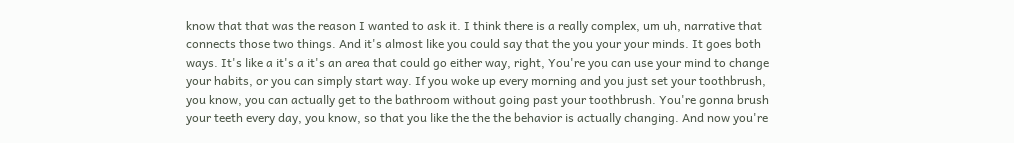know that that was the reason I wanted to ask it. I think there is a really complex, um uh, narrative that connects those two things. And it's almost like you could say that the you your your minds. It goes both ways. It's like a it's a it's an area that could go either way, right, You're you can use your mind to change your habits, or you can simply start way. If you woke up every morning and you just set your toothbrush, you know, you can actually get to the bathroom without going past your toothbrush. You're gonna brush your teeth every day, you know, so that you like the the the behavior is actually changing. And now you're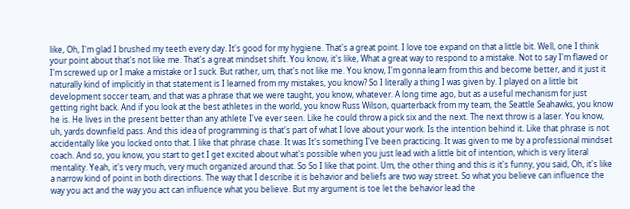like, Oh, I'm glad I brushed my teeth every day. It's good for my hygiene. That's a great point. I love toe expand on that a little bit. Well, one I think your point about that's not like me. That's a great mindset shift. You know, it's like, What a great way to respond to a mistake. Not to say I'm flawed or I'm screwed up or I make a mistake or I suck. But rather, um, that's not like me. You know, I'm gonna learn from this and become better, and it just it naturally kind of implicitly in that statement is I learned from my mistakes, you know? So I literally a thing I was given by. I played on a little bit development soccer team, and that was a phrase that we were taught, you know, whatever. A long time ago, but as a useful mechanism for just getting right back. And if you look at the best athletes in the world, you know Russ Wilson, quarterback from my team, the Seattle Seahawks, you know he is. He lives in the present better than any athlete I've ever seen. Like he could throw a pick six and the next. The next throw is a laser. You know, uh, yards downfield pass. And this idea of programming is that's part of what I love about your work. Is the intention behind it. Like that phrase is not accidentally like you locked onto that. I like that phrase chase. It was It's something I've been practicing. It was given to me by a professional mindset coach. And so, you know, you start to get I get excited about what's possible when you just lead with a little bit of intention, which is very literal mentality. Yeah, it's very much, very much organized around that. So So I like that point. Um, the other thing and this is it's funny, you said, Oh, it's like a narrow kind of point in both directions. The way that I describe it is behavior and beliefs are two way street. So what you believe can influence the way you act and the way you act can influence what you believe. But my argument is toe let the behavior lead the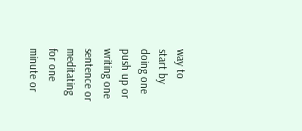way to start by doing one push up or writing one sentence or meditating for one minute or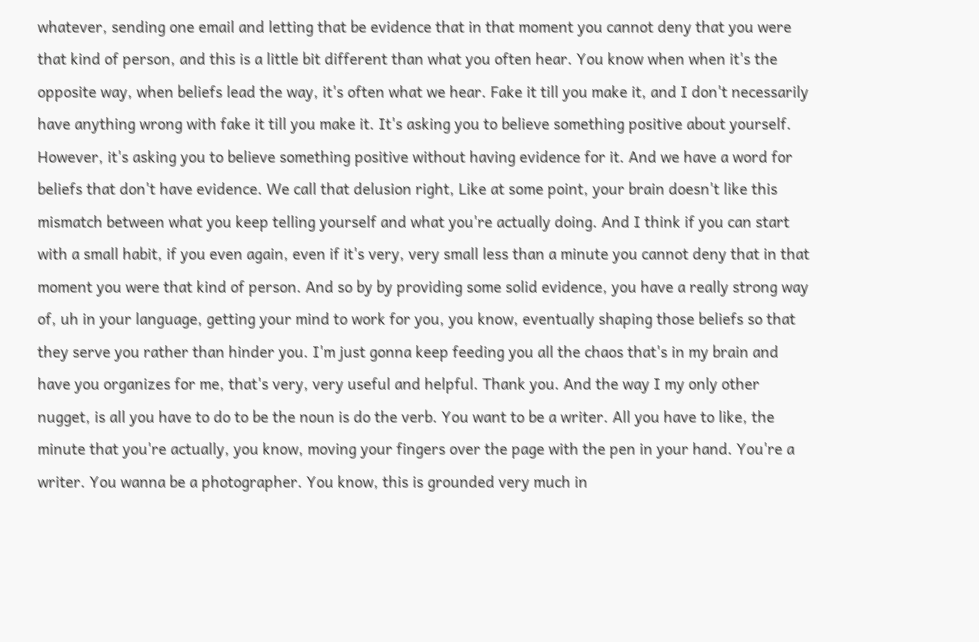whatever, sending one email and letting that be evidence that in that moment you cannot deny that you were that kind of person, and this is a little bit different than what you often hear. You know when when it's the opposite way, when beliefs lead the way, it's often what we hear. Fake it till you make it, and I don't necessarily have anything wrong with fake it till you make it. It's asking you to believe something positive about yourself. However, it's asking you to believe something positive without having evidence for it. And we have a word for beliefs that don't have evidence. We call that delusion right, Like at some point, your brain doesn't like this mismatch between what you keep telling yourself and what you're actually doing. And I think if you can start with a small habit, if you even again, even if it's very, very small less than a minute you cannot deny that in that moment you were that kind of person. And so by by providing some solid evidence, you have a really strong way of, uh in your language, getting your mind to work for you, you know, eventually shaping those beliefs so that they serve you rather than hinder you. I'm just gonna keep feeding you all the chaos that's in my brain and have you organizes for me, that's very, very useful and helpful. Thank you. And the way I my only other nugget, is all you have to do to be the noun is do the verb. You want to be a writer. All you have to like, the minute that you're actually, you know, moving your fingers over the page with the pen in your hand. You're a writer. You wanna be a photographer. You know, this is grounded very much in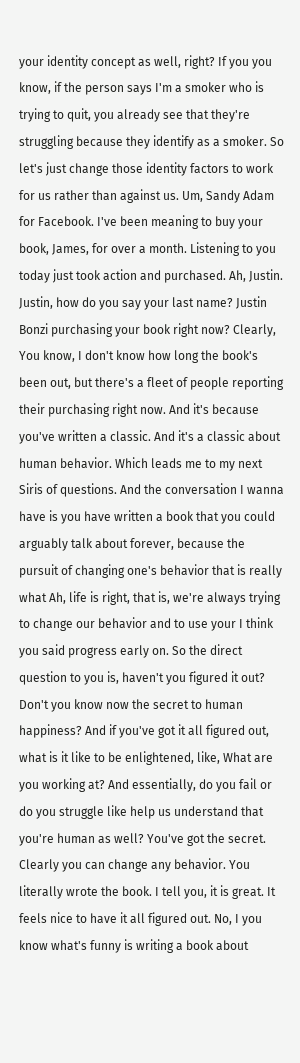your identity concept as well, right? If you you know, if the person says I'm a smoker who is trying to quit, you already see that they're struggling because they identify as a smoker. So let's just change those identity factors to work for us rather than against us. Um, Sandy Adam for Facebook. I've been meaning to buy your book, James, for over a month. Listening to you today just took action and purchased. Ah, Justin. Justin, how do you say your last name? Justin Bonzi purchasing your book right now? Clearly, You know, I don't know how long the book's been out, but there's a fleet of people reporting their purchasing right now. And it's because you've written a classic. And it's a classic about human behavior. Which leads me to my next Siris of questions. And the conversation I wanna have is you have written a book that you could arguably talk about forever, because the pursuit of changing one's behavior that is really what Ah, life is right, that is, we're always trying to change our behavior and to use your I think you said progress early on. So the direct question to you is, haven't you figured it out? Don't you know now the secret to human happiness? And if you've got it all figured out, what is it like to be enlightened, like, What are you working at? And essentially, do you fail or do you struggle like help us understand that you're human as well? You've got the secret. Clearly you can change any behavior. You literally wrote the book. I tell you, it is great. It feels nice to have it all figured out. No, I you know what's funny is writing a book about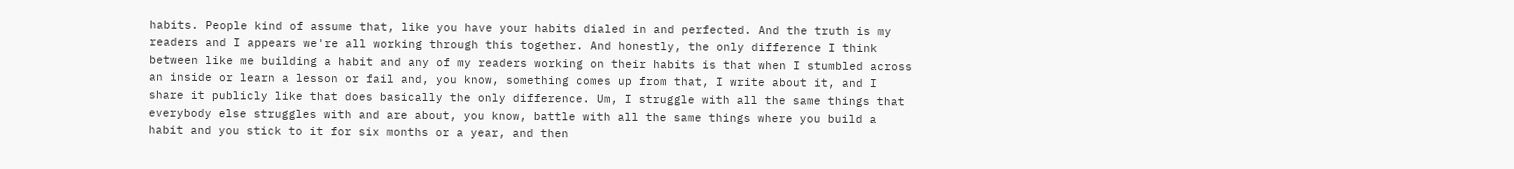habits. People kind of assume that, like you have your habits dialed in and perfected. And the truth is my readers and I appears we're all working through this together. And honestly, the only difference I think between like me building a habit and any of my readers working on their habits is that when I stumbled across an inside or learn a lesson or fail and, you know, something comes up from that, I write about it, and I share it publicly like that does basically the only difference. Um, I struggle with all the same things that everybody else struggles with and are about, you know, battle with all the same things where you build a habit and you stick to it for six months or a year, and then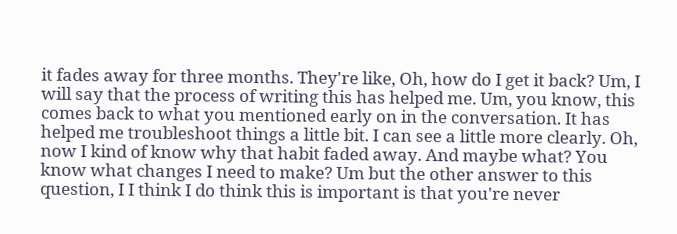it fades away for three months. They're like, Oh, how do I get it back? Um, I will say that the process of writing this has helped me. Um, you know, this comes back to what you mentioned early on in the conversation. It has helped me troubleshoot things a little bit. I can see a little more clearly. Oh, now I kind of know why that habit faded away. And maybe what? You know what changes I need to make? Um but the other answer to this question, I I think I do think this is important is that you're never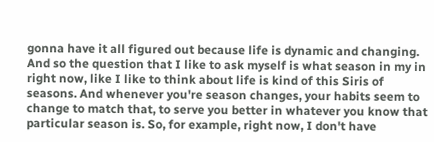gonna have it all figured out because life is dynamic and changing. And so the question that I like to ask myself is what season in my in right now, like I like to think about life is kind of this Siris of seasons. And whenever you're season changes, your habits seem to change to match that, to serve you better in whatever you know that particular season is. So, for example, right now, I don't have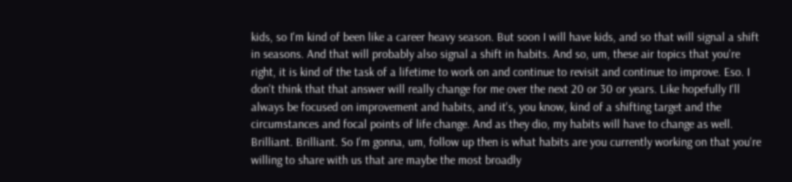kids, so I'm kind of been like a career heavy season. But soon I will have kids, and so that will signal a shift in seasons. And that will probably also signal a shift in habits. And so, um, these air topics that you're right, it is kind of the task of a lifetime to work on and continue to revisit and continue to improve. Eso. I don't think that that answer will really change for me over the next 20 or 30 or years. Like hopefully I'll always be focused on improvement and habits, and it's, you know, kind of a shifting target and the circumstances and focal points of life change. And as they dio, my habits will have to change as well. Brilliant. Brilliant. So I'm gonna, um, follow up then is what habits are you currently working on that you're willing to share with us that are maybe the most broadly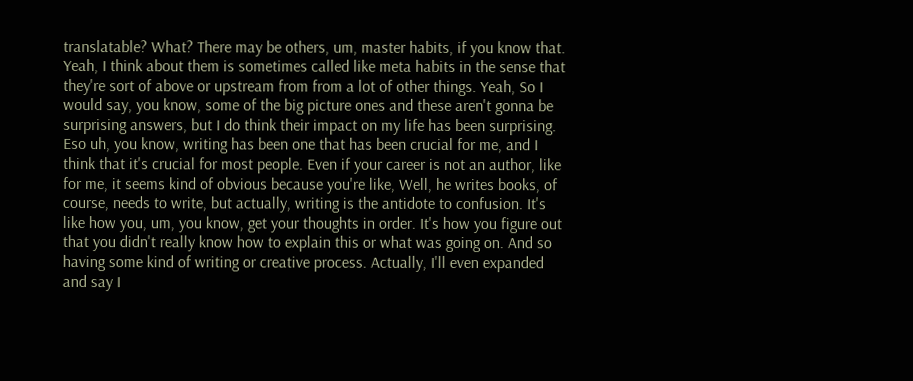translatable? What? There may be others, um, master habits, if you know that. Yeah, I think about them is sometimes called like meta habits in the sense that they're sort of above or upstream from from a lot of other things. Yeah, So I would say, you know, some of the big picture ones and these aren't gonna be surprising answers, but I do think their impact on my life has been surprising. Eso uh, you know, writing has been one that has been crucial for me, and I think that it's crucial for most people. Even if your career is not an author, like for me, it seems kind of obvious because you're like, Well, he writes books, of course, needs to write, but actually, writing is the antidote to confusion. It's like how you, um, you know, get your thoughts in order. It's how you figure out that you didn't really know how to explain this or what was going on. And so having some kind of writing or creative process. Actually, I'll even expanded and say I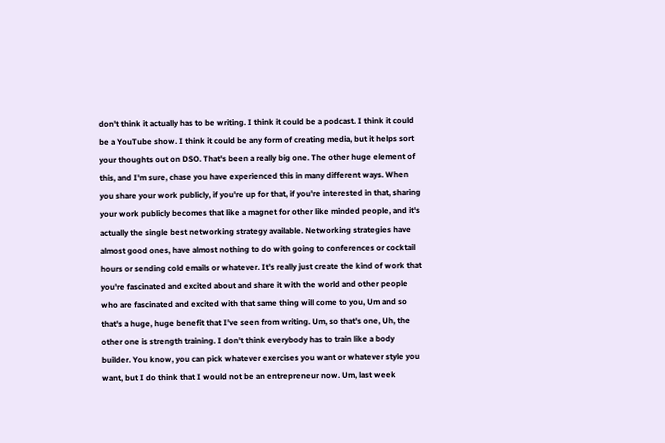don't think it actually has to be writing. I think it could be a podcast. I think it could be a YouTube show. I think it could be any form of creating media, but it helps sort your thoughts out on DSO. That's been a really big one. The other huge element of this, and I'm sure, chase you have experienced this in many different ways. When you share your work publicly, if you're up for that, if you're interested in that, sharing your work publicly becomes that like a magnet for other like minded people, and it's actually the single best networking strategy available. Networking strategies have almost good ones, have almost nothing to do with going to conferences or cocktail hours or sending cold emails or whatever. It's really just create the kind of work that you're fascinated and excited about and share it with the world and other people who are fascinated and excited with that same thing will come to you, Um and so that's a huge, huge benefit that I've seen from writing. Um, so that's one, Uh, the other one is strength training. I don't think everybody has to train like a body builder. You know, you can pick whatever exercises you want or whatever style you want, but I do think that I would not be an entrepreneur now. Um, last week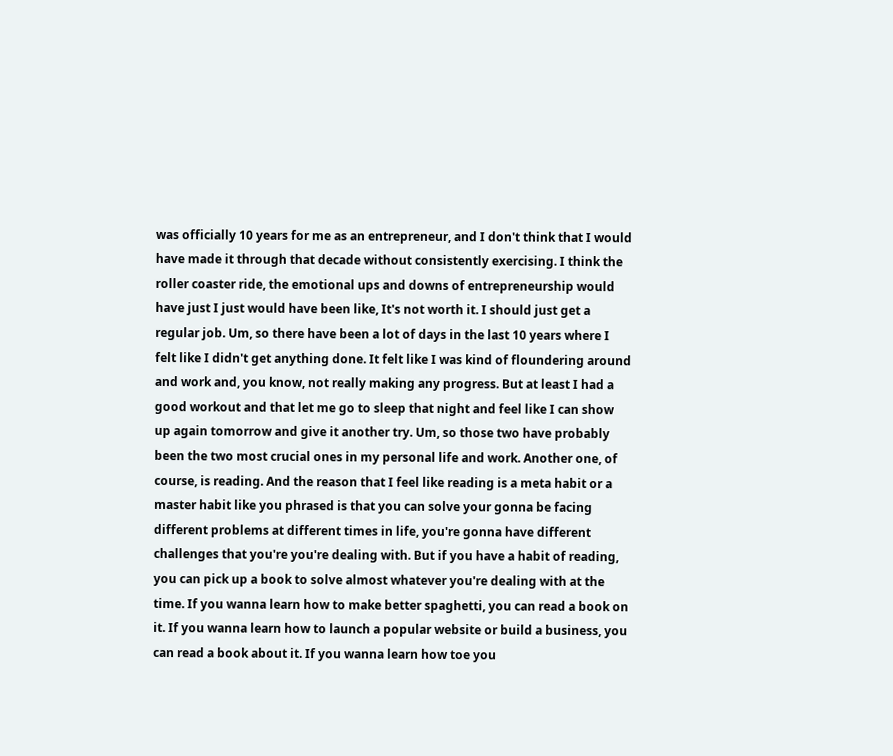was officially 10 years for me as an entrepreneur, and I don't think that I would have made it through that decade without consistently exercising. I think the roller coaster ride, the emotional ups and downs of entrepreneurship would have just I just would have been like, It's not worth it. I should just get a regular job. Um, so there have been a lot of days in the last 10 years where I felt like I didn't get anything done. It felt like I was kind of floundering around and work and, you know, not really making any progress. But at least I had a good workout and that let me go to sleep that night and feel like I can show up again tomorrow and give it another try. Um, so those two have probably been the two most crucial ones in my personal life and work. Another one, of course, is reading. And the reason that I feel like reading is a meta habit or a master habit like you phrased is that you can solve your gonna be facing different problems at different times in life, you're gonna have different challenges that you're you're dealing with. But if you have a habit of reading, you can pick up a book to solve almost whatever you're dealing with at the time. If you wanna learn how to make better spaghetti, you can read a book on it. If you wanna learn how to launch a popular website or build a business, you can read a book about it. If you wanna learn how toe you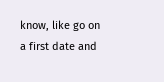know, like go on a first date and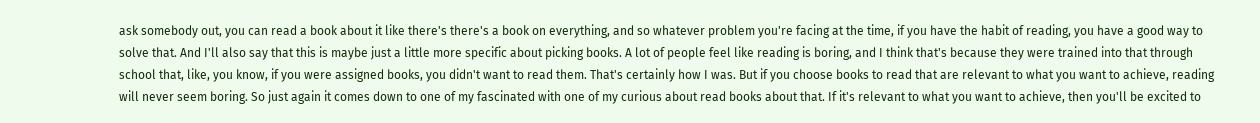ask somebody out, you can read a book about it like there's there's a book on everything, and so whatever problem you're facing at the time, if you have the habit of reading, you have a good way to solve that. And I'll also say that this is maybe just a little more specific about picking books. A lot of people feel like reading is boring, and I think that's because they were trained into that through school that, like, you know, if you were assigned books, you didn't want to read them. That's certainly how I was. But if you choose books to read that are relevant to what you want to achieve, reading will never seem boring. So just again it comes down to one of my fascinated with one of my curious about read books about that. If it's relevant to what you want to achieve, then you'll be excited to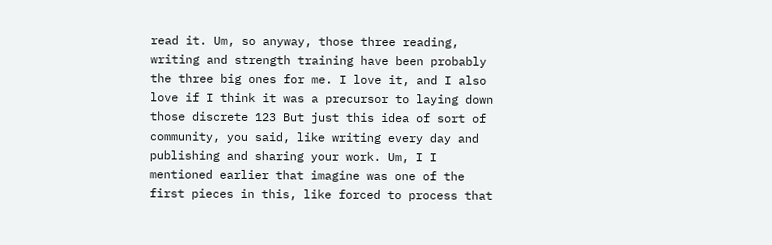read it. Um, so anyway, those three reading, writing and strength training have been probably the three big ones for me. I love it, and I also love if I think it was a precursor to laying down those discrete 123 But just this idea of sort of community, you said, like writing every day and publishing and sharing your work. Um, I I mentioned earlier that imagine was one of the first pieces in this, like forced to process that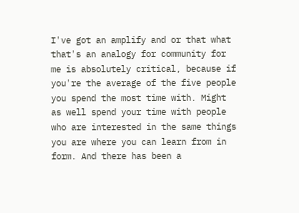I've got an amplify and or that what that's an analogy for community for me is absolutely critical, because if you're the average of the five people you spend the most time with. Might as well spend your time with people who are interested in the same things you are where you can learn from in form. And there has been a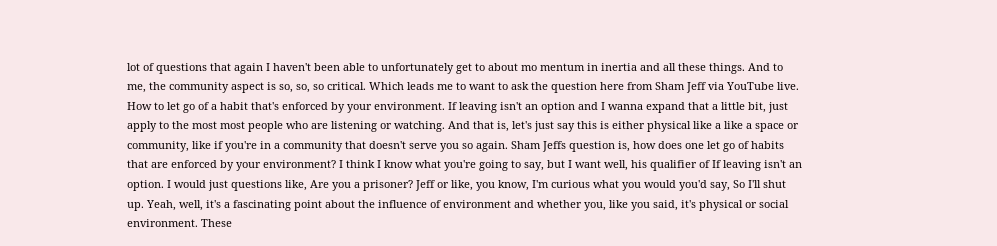lot of questions that again I haven't been able to unfortunately get to about mo mentum in inertia and all these things. And to me, the community aspect is so, so, so critical. Which leads me to want to ask the question here from Sham Jeff via YouTube live. How to let go of a habit that's enforced by your environment. If leaving isn't an option and I wanna expand that a little bit, just apply to the most most people who are listening or watching. And that is, let's just say this is either physical like a like a space or community, like if you're in a community that doesn't serve you so again. Sham Jeffs question is, how does one let go of habits that are enforced by your environment? I think I know what you're going to say, but I want well, his qualifier of If leaving isn't an option. I would just questions like, Are you a prisoner? Jeff or like, you know, I'm curious what you would you'd say, So I'll shut up. Yeah, well, it's a fascinating point about the influence of environment and whether you, like you said, it's physical or social environment. These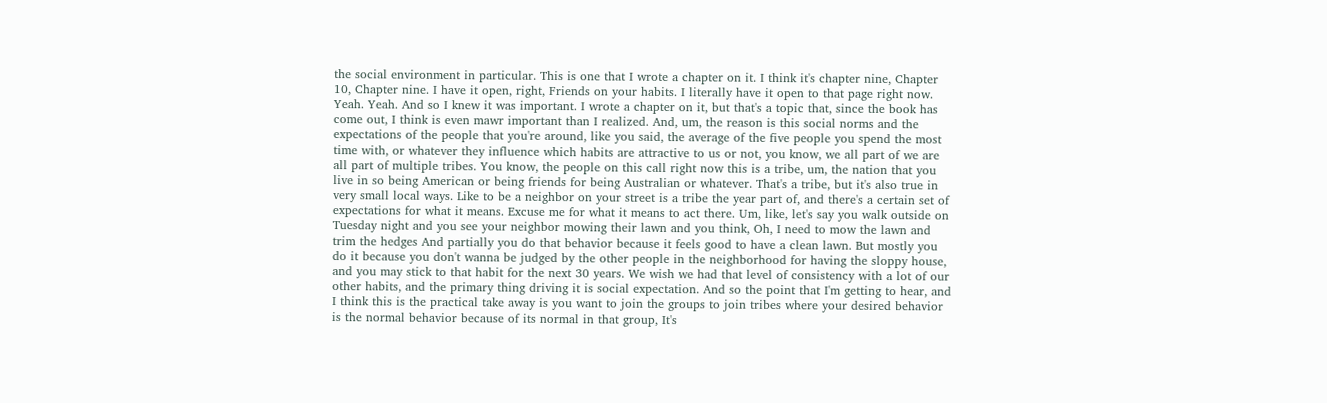the social environment in particular. This is one that I wrote a chapter on it. I think it's chapter nine, Chapter 10, Chapter nine. I have it open, right, Friends on your habits. I literally have it open to that page right now. Yeah. Yeah. And so I knew it was important. I wrote a chapter on it, but that's a topic that, since the book has come out, I think is even mawr important than I realized. And, um, the reason is this social norms and the expectations of the people that you're around, like you said, the average of the five people you spend the most time with, or whatever they influence which habits are attractive to us or not, you know, we all part of we are all part of multiple tribes. You know, the people on this call right now this is a tribe, um, the nation that you live in so being American or being friends for being Australian or whatever. That's a tribe, but it's also true in very small local ways. Like to be a neighbor on your street is a tribe the year part of, and there's a certain set of expectations for what it means. Excuse me for what it means to act there. Um, like, let's say you walk outside on Tuesday night and you see your neighbor mowing their lawn and you think, Oh, I need to mow the lawn and trim the hedges And partially you do that behavior because it feels good to have a clean lawn. But mostly you do it because you don't wanna be judged by the other people in the neighborhood for having the sloppy house, and you may stick to that habit for the next 30 years. We wish we had that level of consistency with a lot of our other habits, and the primary thing driving it is social expectation. And so the point that I'm getting to hear, and I think this is the practical take away is you want to join the groups to join tribes where your desired behavior is the normal behavior because of its normal in that group, It's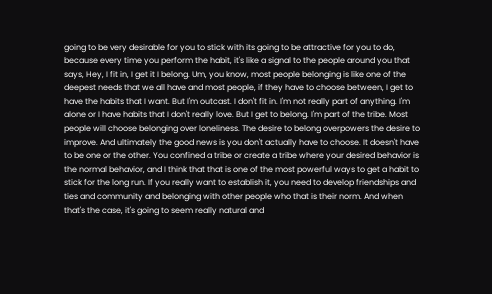going to be very desirable for you to stick with its going to be attractive for you to do, because every time you perform the habit, it's like a signal to the people around you that says, Hey, I fit in, I get it I belong. Um, you know, most people belonging is like one of the deepest needs that we all have and most people, if they have to choose between, I get to have the habits that I want. But I'm outcast. I don't fit in. I'm not really part of anything. I'm alone or I have habits that I don't really love. But I get to belong. I'm part of the tribe. Most people will choose belonging over loneliness. The desire to belong overpowers the desire to improve. And ultimately the good news is you don't actually have to choose. It doesn't have to be one or the other. You confined a tribe or create a tribe where your desired behavior is the normal behavior, and I think that that is one of the most powerful ways to get a habit to stick for the long run. If you really want to establish it, you need to develop friendships and ties and community and belonging with other people who that is their norm. And when that's the case, it's going to seem really natural and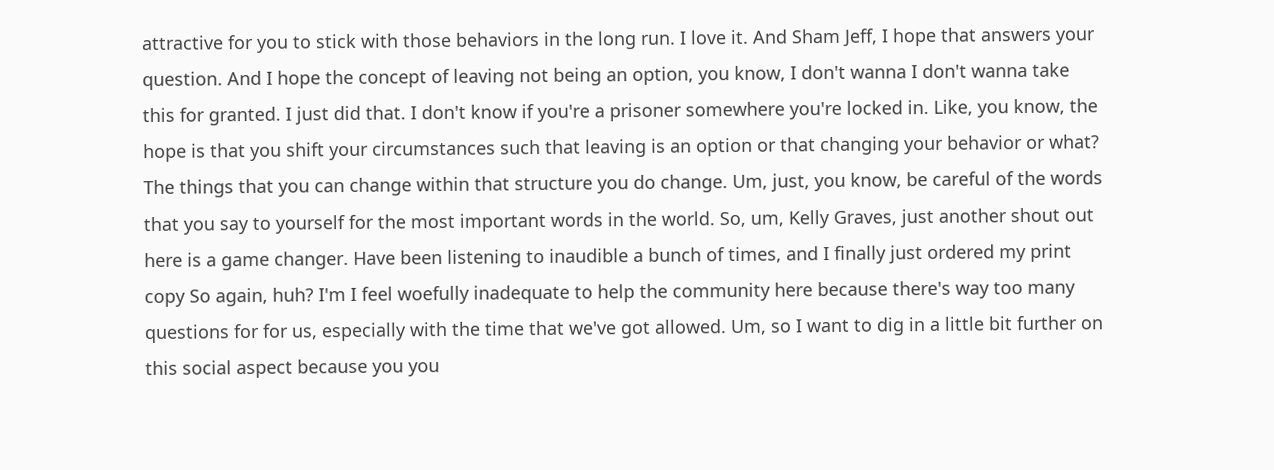attractive for you to stick with those behaviors in the long run. I love it. And Sham Jeff, I hope that answers your question. And I hope the concept of leaving not being an option, you know, I don't wanna I don't wanna take this for granted. I just did that. I don't know if you're a prisoner somewhere you're locked in. Like, you know, the hope is that you shift your circumstances such that leaving is an option or that changing your behavior or what? The things that you can change within that structure you do change. Um, just, you know, be careful of the words that you say to yourself for the most important words in the world. So, um, Kelly Graves, just another shout out here is a game changer. Have been listening to inaudible a bunch of times, and I finally just ordered my print copy So again, huh? I'm I feel woefully inadequate to help the community here because there's way too many questions for for us, especially with the time that we've got allowed. Um, so I want to dig in a little bit further on this social aspect because you you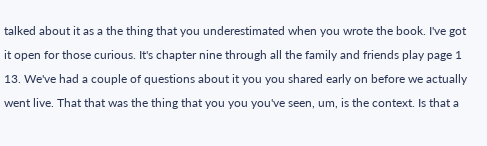talked about it as a the thing that you underestimated when you wrote the book. I've got it open for those curious. It's chapter nine through all the family and friends play page 1 13. We've had a couple of questions about it you you shared early on before we actually went live. That that was the thing that you you you've seen, um, is the context. Is that a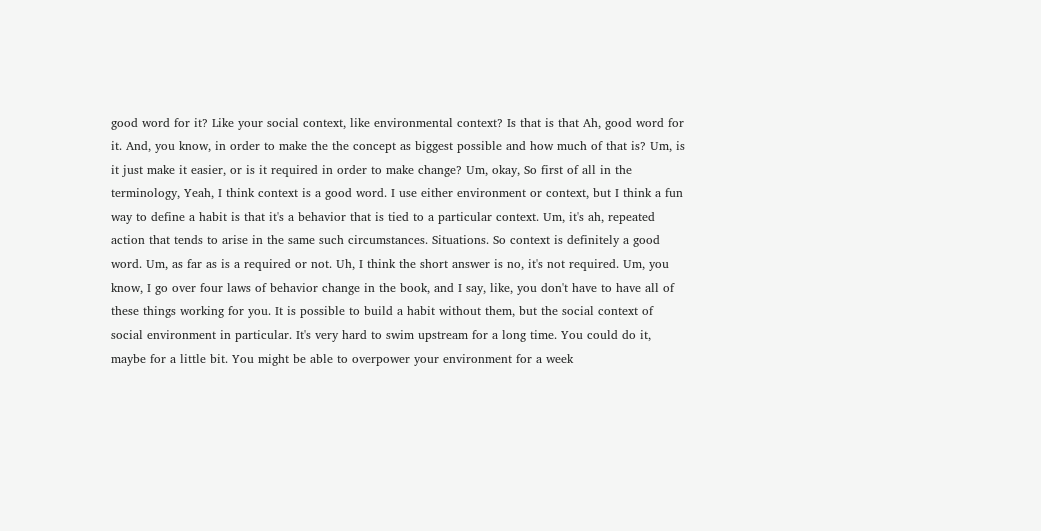good word for it? Like your social context, like environmental context? Is that is that Ah, good word for it. And, you know, in order to make the the concept as biggest possible and how much of that is? Um, is it just make it easier, or is it required in order to make change? Um, okay, So first of all in the terminology, Yeah, I think context is a good word. I use either environment or context, but I think a fun way to define a habit is that it's a behavior that is tied to a particular context. Um, it's ah, repeated action that tends to arise in the same such circumstances. Situations. So context is definitely a good word. Um, as far as is a required or not. Uh, I think the short answer is no, it's not required. Um, you know, I go over four laws of behavior change in the book, and I say, like, you don't have to have all of these things working for you. It is possible to build a habit without them, but the social context of social environment in particular. It's very hard to swim upstream for a long time. You could do it, maybe for a little bit. You might be able to overpower your environment for a week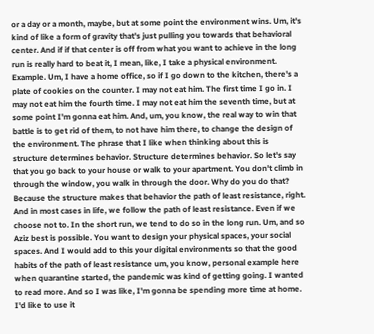or a day or a month, maybe, but at some point the environment wins. Um, it's kind of like a form of gravity that's just pulling you towards that behavioral center. And if if that center is off from what you want to achieve in the long run is really hard to beat it, I mean, like, I take a physical environment. Example. Um, I have a home office, so if I go down to the kitchen, there's a plate of cookies on the counter. I may not eat him. The first time I go in. I may not eat him the fourth time. I may not eat him the seventh time, but at some point I'm gonna eat him. And, um, you know, the real way to win that battle is to get rid of them, to not have him there, to change the design of the environment. The phrase that I like when thinking about this is structure determines behavior. Structure determines behavior. So let's say that you go back to your house or walk to your apartment. You don't climb in through the window, you walk in through the door. Why do you do that? Because the structure makes that behavior the path of least resistance, right. And in most cases in life, we follow the path of least resistance. Even if we choose not to. In the short run, we tend to do so in the long run. Um, and so Aziz best is possible. You want to design your physical spaces, your social spaces. And I would add to this your digital environments so that the good habits of the path of least resistance um, you know, personal example here when quarantine started, the pandemic was kind of getting going. I wanted to read more. And so I was like, I'm gonna be spending more time at home. I'd like to use it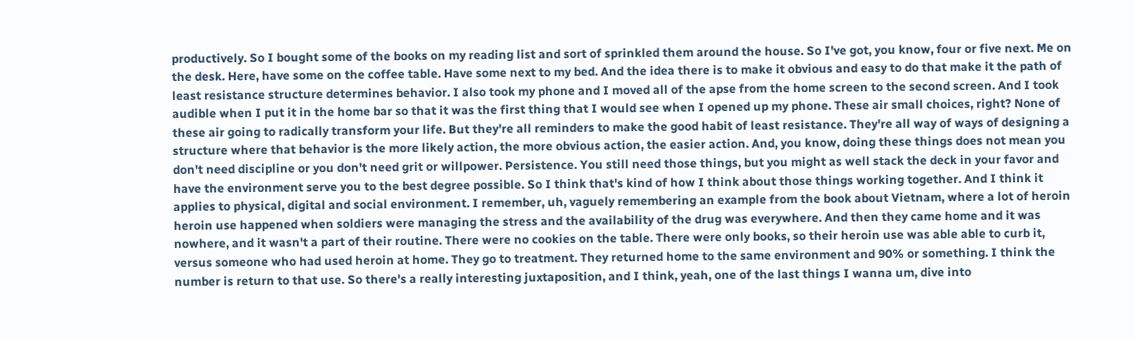productively. So I bought some of the books on my reading list and sort of sprinkled them around the house. So I've got, you know, four or five next. Me on the desk. Here, have some on the coffee table. Have some next to my bed. And the idea there is to make it obvious and easy to do that make it the path of least resistance structure determines behavior. I also took my phone and I moved all of the apse from the home screen to the second screen. And I took audible when I put it in the home bar so that it was the first thing that I would see when I opened up my phone. These air small choices, right? None of these air going to radically transform your life. But they're all reminders to make the good habit of least resistance. They're all way of ways of designing a structure where that behavior is the more likely action, the more obvious action, the easier action. And, you know, doing these things does not mean you don't need discipline or you don't need grit or willpower. Persistence. You still need those things, but you might as well stack the deck in your favor and have the environment serve you to the best degree possible. So I think that's kind of how I think about those things working together. And I think it applies to physical, digital and social environment. I remember, uh, vaguely remembering an example from the book about Vietnam, where a lot of heroin heroin use happened when soldiers were managing the stress and the availability of the drug was everywhere. And then they came home and it was nowhere, and it wasn't a part of their routine. There were no cookies on the table. There were only books, so their heroin use was able able to curb it, versus someone who had used heroin at home. They go to treatment. They returned home to the same environment and 90% or something. I think the number is return to that use. So there's a really interesting juxtaposition, and I think, yeah, one of the last things I wanna um, dive into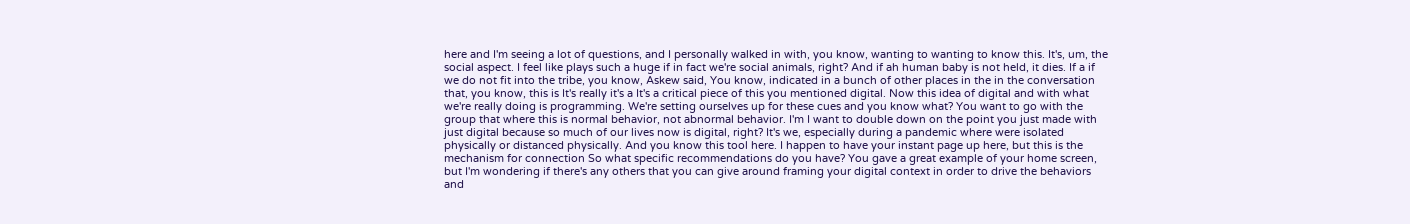here and I'm seeing a lot of questions, and I personally walked in with, you know, wanting to wanting to know this. It's, um, the social aspect. I feel like plays such a huge if in fact we're social animals, right? And if ah human baby is not held, it dies. If a if we do not fit into the tribe, you know, Askew said, You know, indicated in a bunch of other places in the in the conversation that, you know, this is It's really it's a It's a critical piece of this you mentioned digital. Now this idea of digital and with what we're really doing is programming. We're setting ourselves up for these cues and you know what? You want to go with the group that where this is normal behavior, not abnormal behavior. I'm I want to double down on the point you just made with just digital because so much of our lives now is digital, right? It's we, especially during a pandemic where were isolated physically or distanced physically. And you know this tool here. I happen to have your instant page up here, but this is the mechanism for connection So what specific recommendations do you have? You gave a great example of your home screen, but I'm wondering if there's any others that you can give around framing your digital context in order to drive the behaviors and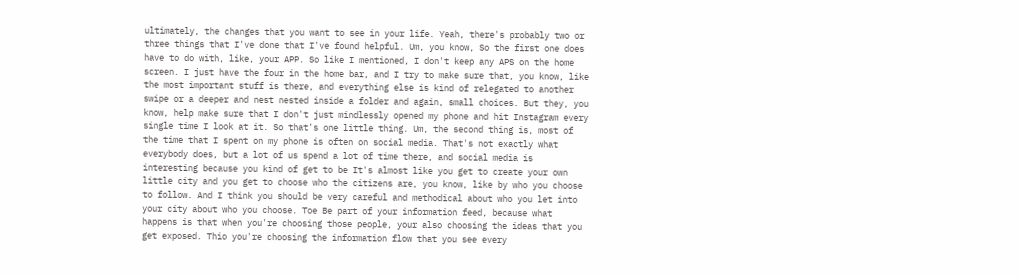ultimately, the changes that you want to see in your life. Yeah, there's probably two or three things that I've done that I've found helpful. Um, you know, So the first one does have to do with, like, your APP. So like I mentioned, I don't keep any APS on the home screen. I just have the four in the home bar, and I try to make sure that, you know, like the most important stuff is there, and everything else is kind of relegated to another swipe or a deeper and nest nested inside a folder and again, small choices. But they, you know, help make sure that I don't just mindlessly opened my phone and hit Instagram every single time I look at it. So that's one little thing. Um, the second thing is, most of the time that I spent on my phone is often on social media. That's not exactly what everybody does, but a lot of us spend a lot of time there, and social media is interesting because you kind of get to be It's almost like you get to create your own little city and you get to choose who the citizens are, you know, like by who you choose to follow. And I think you should be very careful and methodical about who you let into your city about who you choose. Toe Be part of your information feed, because what happens is that when you're choosing those people, your also choosing the ideas that you get exposed. Thio you're choosing the information flow that you see every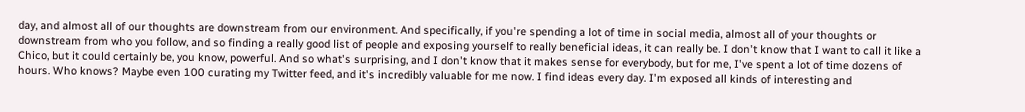day, and almost all of our thoughts are downstream from our environment. And specifically, if you're spending a lot of time in social media, almost all of your thoughts or downstream from who you follow, and so finding a really good list of people and exposing yourself to really beneficial ideas, it can really be. I don't know that I want to call it like a Chico, but it could certainly be, you know, powerful. And so what's surprising, and I don't know that it makes sense for everybody, but for me, I've spent a lot of time dozens of hours. Who knows? Maybe even 100 curating my Twitter feed, and it's incredibly valuable for me now. I find ideas every day. I'm exposed all kinds of interesting and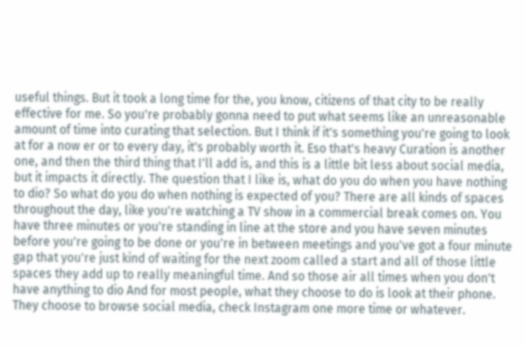useful things. But it took a long time for the, you know, citizens of that city to be really effective for me. So you're probably gonna need to put what seems like an unreasonable amount of time into curating that selection. But I think if it's something you're going to look at for a now er or to every day, it's probably worth it. Eso that's heavy Curation is another one, and then the third thing that I'll add is, and this is a little bit less about social media, but it impacts it directly. The question that I like is, what do you do when you have nothing to dio? So what do you do when nothing is expected of you? There are all kinds of spaces throughout the day, like you're watching a TV show in a commercial break comes on. You have three minutes or you're standing in line at the store and you have seven minutes before you're going to be done or you're in between meetings and you've got a four minute gap that you're just kind of waiting for the next zoom called a start and all of those little spaces they add up to really meaningful time. And so those air all times when you don't have anything to dio And for most people, what they choose to do is look at their phone. They choose to browse social media, check Instagram one more time or whatever.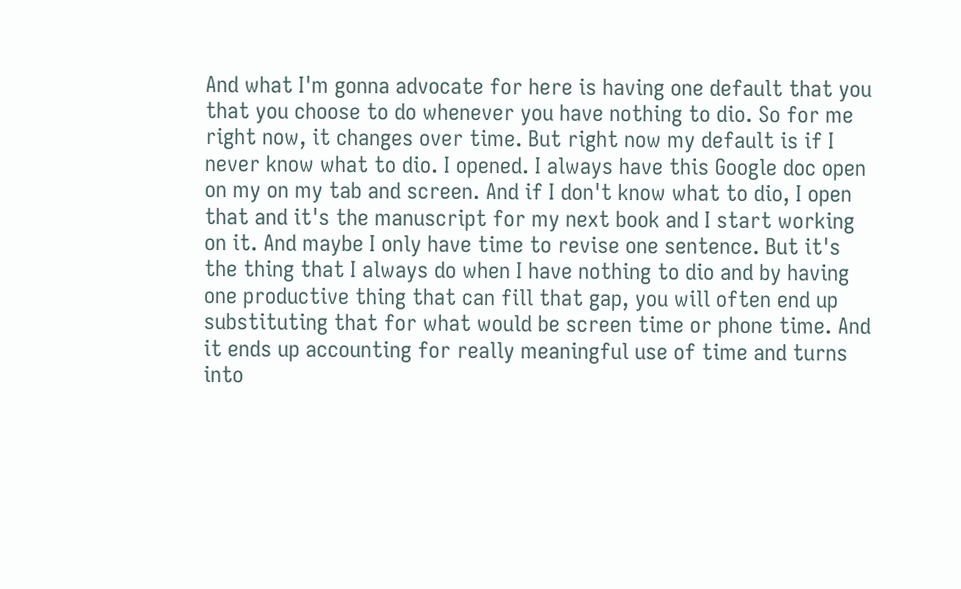And what I'm gonna advocate for here is having one default that you that you choose to do whenever you have nothing to dio. So for me right now, it changes over time. But right now my default is if I never know what to dio. I opened. I always have this Google doc open on my on my tab and screen. And if I don't know what to dio, I open that and it's the manuscript for my next book and I start working on it. And maybe I only have time to revise one sentence. But it's the thing that I always do when I have nothing to dio and by having one productive thing that can fill that gap, you will often end up substituting that for what would be screen time or phone time. And it ends up accounting for really meaningful use of time and turns into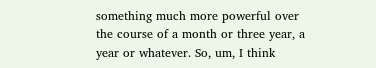something much more powerful over the course of a month or three year, a year or whatever. So, um, I think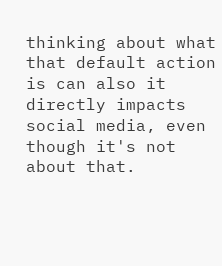thinking about what that default action is can also it directly impacts social media, even though it's not about that.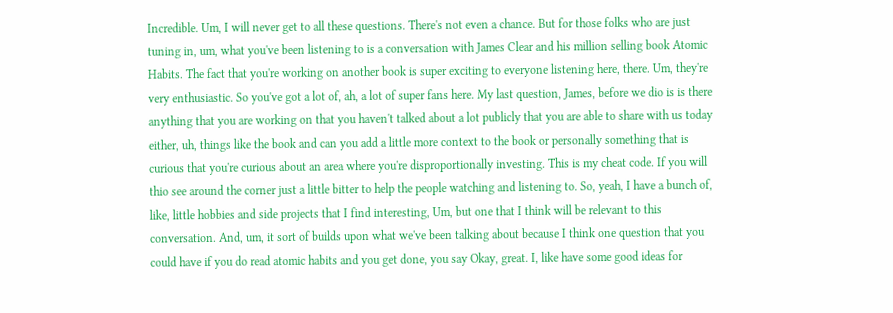Incredible. Um, I will never get to all these questions. There's not even a chance. But for those folks who are just tuning in, um, what you've been listening to is a conversation with James Clear and his million selling book Atomic Habits. The fact that you're working on another book is super exciting to everyone listening here, there. Um, they're very enthusiastic. So you've got a lot of, ah, a lot of super fans here. My last question, James, before we dio is is there anything that you are working on that you haven't talked about a lot publicly that you are able to share with us today either, uh, things like the book and can you add a little more context to the book or personally something that is curious that you're curious about an area where you're disproportionally investing. This is my cheat code. If you will thio see around the corner just a little bitter to help the people watching and listening to. So, yeah, I have a bunch of, like, little hobbies and side projects that I find interesting, Um, but one that I think will be relevant to this conversation. And, um, it sort of builds upon what we've been talking about because I think one question that you could have if you do read atomic habits and you get done, you say Okay, great. I, like have some good ideas for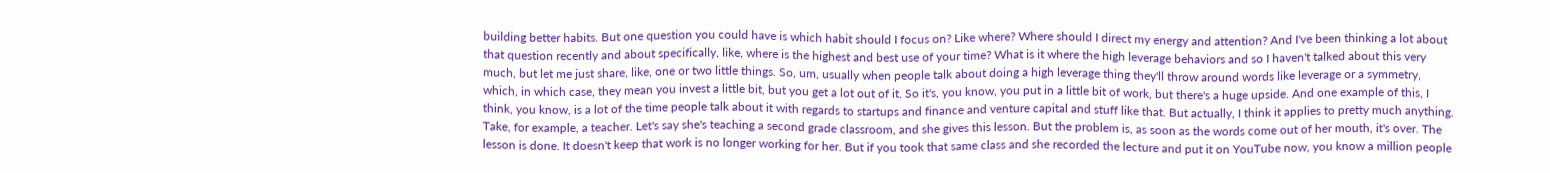building better habits. But one question you could have is which habit should I focus on? Like where? Where should I direct my energy and attention? And I've been thinking a lot about that question recently and about specifically, like, where is the highest and best use of your time? What is it where the high leverage behaviors and so I haven't talked about this very much, but let me just share, like, one or two little things. So, um, usually when people talk about doing a high leverage thing they'll throw around words like leverage or a symmetry, which, in which case, they mean you invest a little bit, but you get a lot out of it. So it's, you know, you put in a little bit of work, but there's a huge upside. And one example of this, I think, you know, is a lot of the time people talk about it with regards to startups and finance and venture capital and stuff like that. But actually, I think it applies to pretty much anything. Take, for example, a teacher. Let's say she's teaching a second grade classroom, and she gives this lesson. But the problem is, as soon as the words come out of her mouth, it's over. The lesson is done. It doesn't keep that work is no longer working for her. But if you took that same class and she recorded the lecture and put it on YouTube now, you know a million people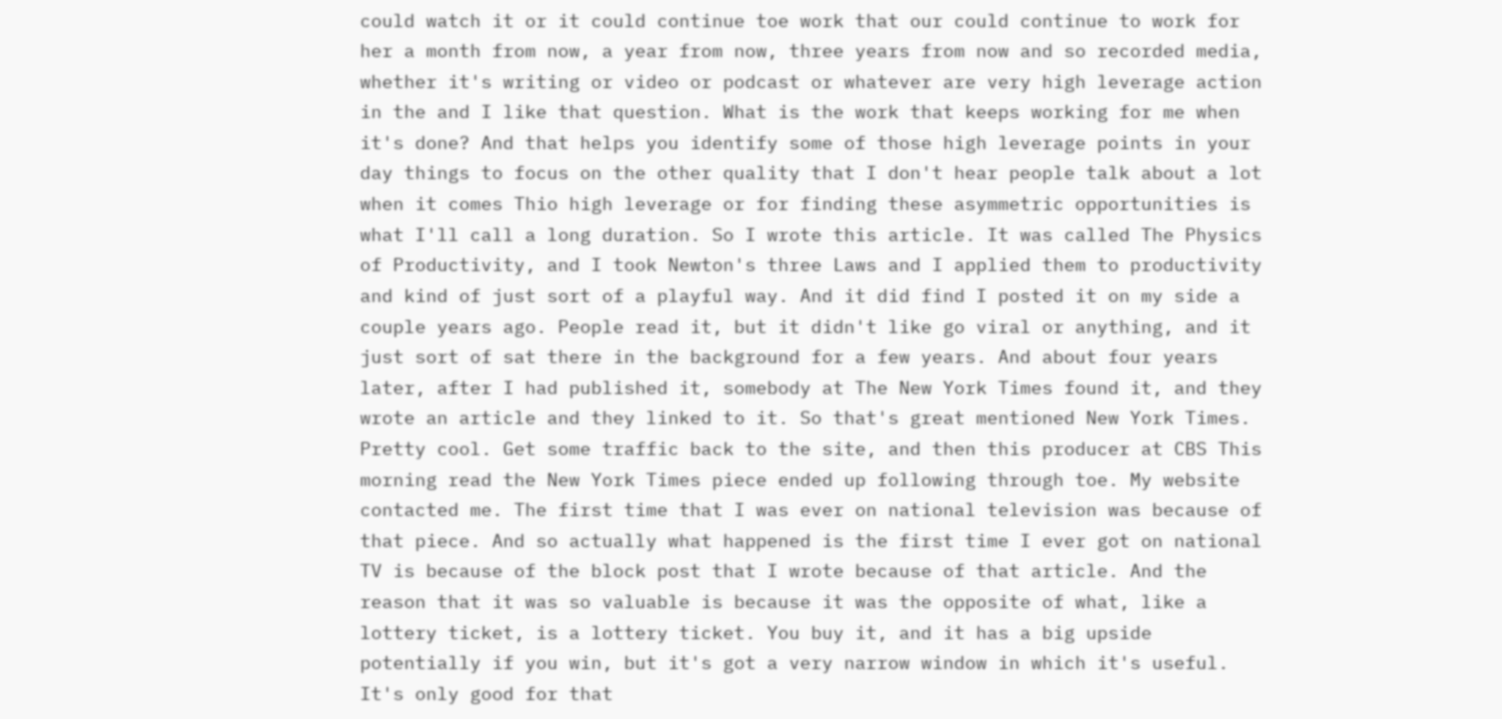could watch it or it could continue toe work that our could continue to work for her a month from now, a year from now, three years from now and so recorded media, whether it's writing or video or podcast or whatever are very high leverage action in the and I like that question. What is the work that keeps working for me when it's done? And that helps you identify some of those high leverage points in your day things to focus on the other quality that I don't hear people talk about a lot when it comes Thio high leverage or for finding these asymmetric opportunities is what I'll call a long duration. So I wrote this article. It was called The Physics of Productivity, and I took Newton's three Laws and I applied them to productivity and kind of just sort of a playful way. And it did find I posted it on my side a couple years ago. People read it, but it didn't like go viral or anything, and it just sort of sat there in the background for a few years. And about four years later, after I had published it, somebody at The New York Times found it, and they wrote an article and they linked to it. So that's great mentioned New York Times. Pretty cool. Get some traffic back to the site, and then this producer at CBS This morning read the New York Times piece ended up following through toe. My website contacted me. The first time that I was ever on national television was because of that piece. And so actually what happened is the first time I ever got on national TV is because of the block post that I wrote because of that article. And the reason that it was so valuable is because it was the opposite of what, like a lottery ticket, is a lottery ticket. You buy it, and it has a big upside potentially if you win, but it's got a very narrow window in which it's useful. It's only good for that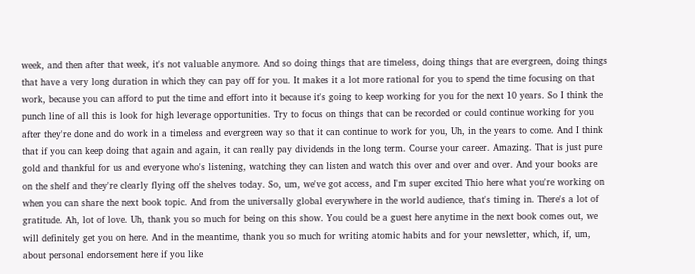week, and then after that week, it's not valuable anymore. And so doing things that are timeless, doing things that are evergreen, doing things that have a very long duration in which they can pay off for you. It makes it a lot more rational for you to spend the time focusing on that work, because you can afford to put the time and effort into it because it's going to keep working for you for the next 10 years. So I think the punch line of all this is look for high leverage opportunities. Try to focus on things that can be recorded or could continue working for you after they're done and do work in a timeless and evergreen way so that it can continue to work for you, Uh, in the years to come. And I think that if you can keep doing that again and again, it can really pay dividends in the long term. Course your career. Amazing. That is just pure gold and thankful for us and everyone who's listening, watching they can listen and watch this over and over and over. And your books are on the shelf and they're clearly flying off the shelves today. So, um, we've got access, and I'm super excited Thio here what you're working on when you can share the next book topic. And from the universally global everywhere in the world audience, that's timing in. There's a lot of gratitude. Ah, lot of love. Uh, thank you so much for being on this show. You could be a guest here anytime in the next book comes out, we will definitely get you on here. And in the meantime, thank you so much for writing atomic habits and for your newsletter, which, if, um, about personal endorsement here if you like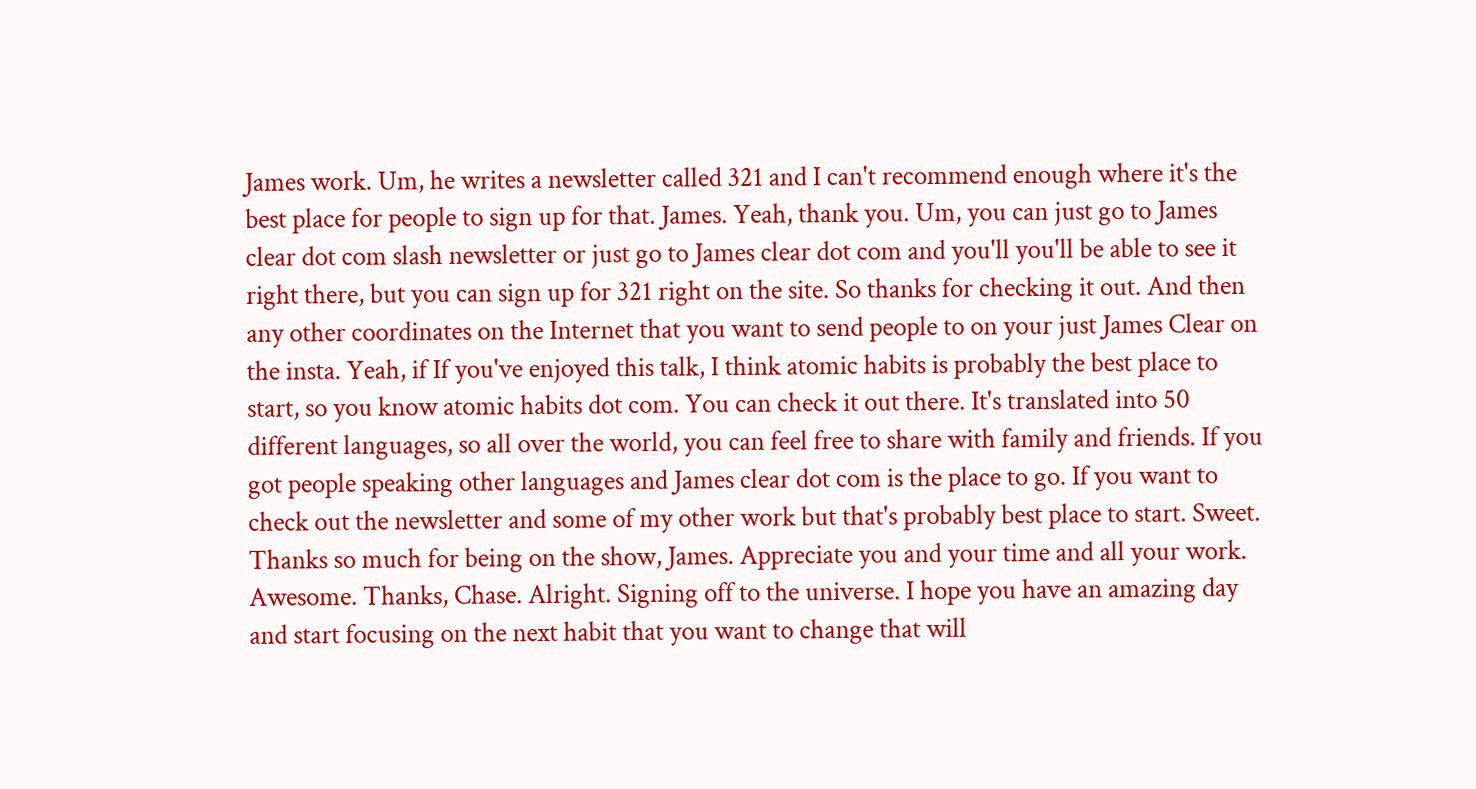James work. Um, he writes a newsletter called 321 and I can't recommend enough where it's the best place for people to sign up for that. James. Yeah, thank you. Um, you can just go to James clear dot com slash newsletter or just go to James clear dot com and you'll you'll be able to see it right there, but you can sign up for 321 right on the site. So thanks for checking it out. And then any other coordinates on the Internet that you want to send people to on your just James Clear on the insta. Yeah, if If you've enjoyed this talk, I think atomic habits is probably the best place to start, so you know atomic habits dot com. You can check it out there. It's translated into 50 different languages, so all over the world, you can feel free to share with family and friends. If you got people speaking other languages and James clear dot com is the place to go. If you want to check out the newsletter and some of my other work but that's probably best place to start. Sweet. Thanks so much for being on the show, James. Appreciate you and your time and all your work. Awesome. Thanks, Chase. Alright. Signing off to the universe. I hope you have an amazing day and start focusing on the next habit that you want to change that will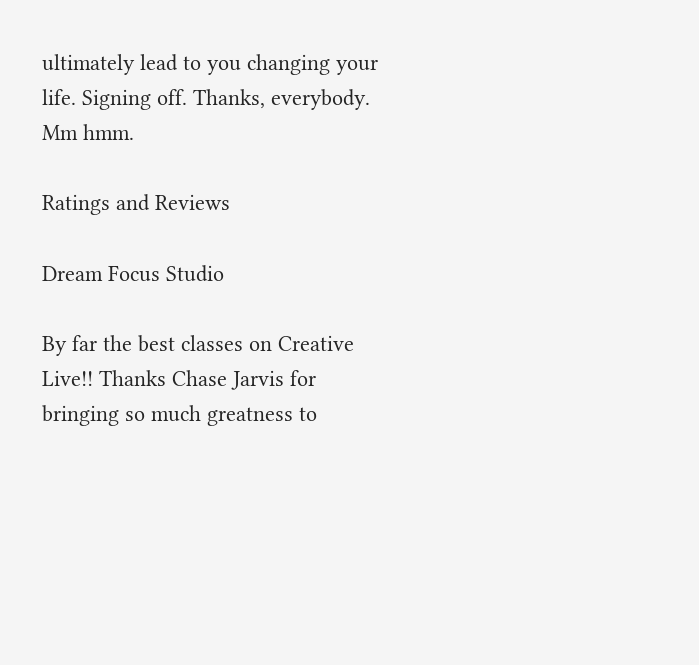ultimately lead to you changing your life. Signing off. Thanks, everybody. Mm hmm.

Ratings and Reviews

Dream Focus Studio

By far the best classes on Creative Live!! Thanks Chase Jarvis for bringing so much greatness to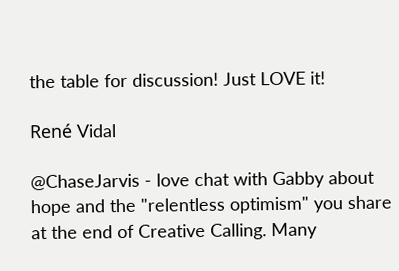the table for discussion! Just LOVE it!

René Vidal

@ChaseJarvis - love chat with Gabby about hope and the "relentless optimism" you share at the end of Creative Calling. Many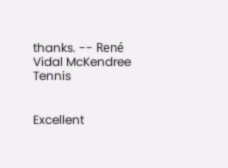thanks. -- René Vidal McKendree Tennis


Excellent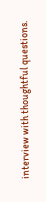interview with thoughtful questions.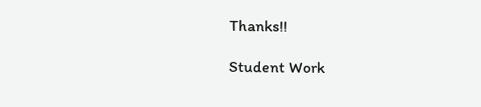Thanks!!

Student Work